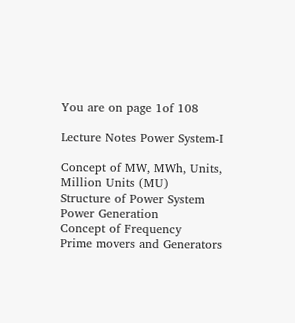You are on page 1of 108

Lecture Notes Power System-I

Concept of MW, MWh, Units, Million Units (MU)
Structure of Power System
Power Generation
Concept of Frequency
Prime movers and Generators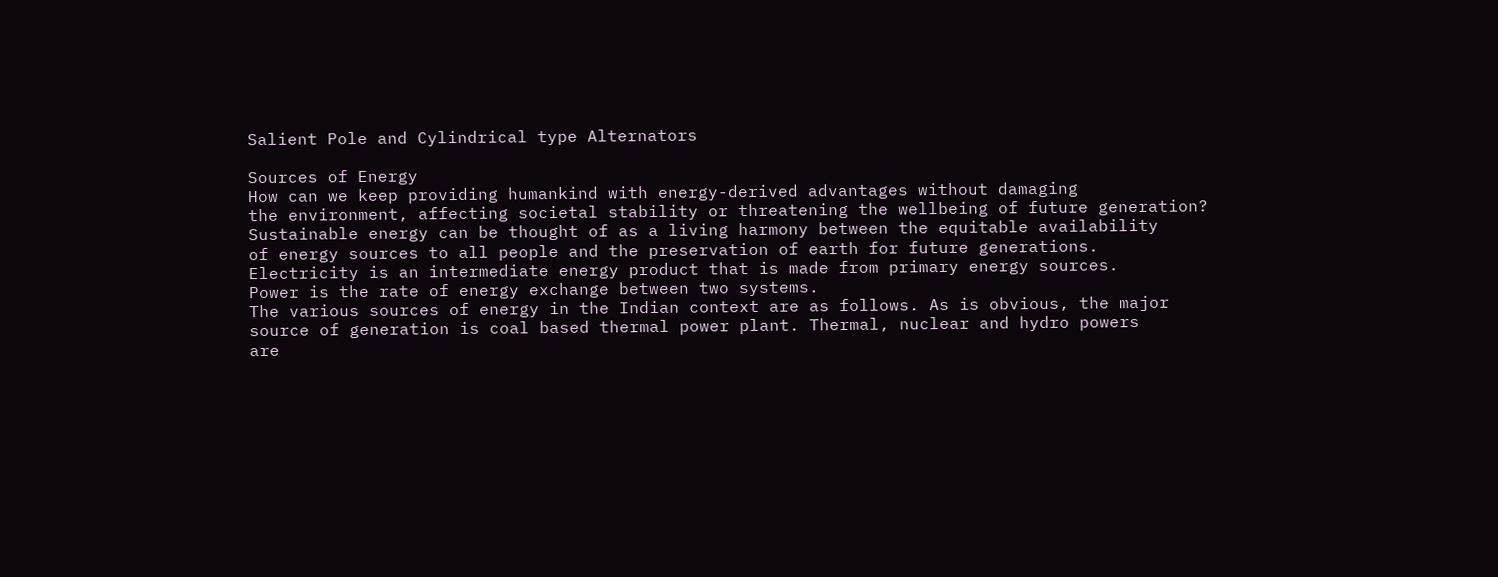Salient Pole and Cylindrical type Alternators

Sources of Energy
How can we keep providing humankind with energy-derived advantages without damaging
the environment, affecting societal stability or threatening the wellbeing of future generation?
Sustainable energy can be thought of as a living harmony between the equitable availability
of energy sources to all people and the preservation of earth for future generations.
Electricity is an intermediate energy product that is made from primary energy sources.
Power is the rate of energy exchange between two systems.
The various sources of energy in the Indian context are as follows. As is obvious, the major
source of generation is coal based thermal power plant. Thermal, nuclear and hydro powers
are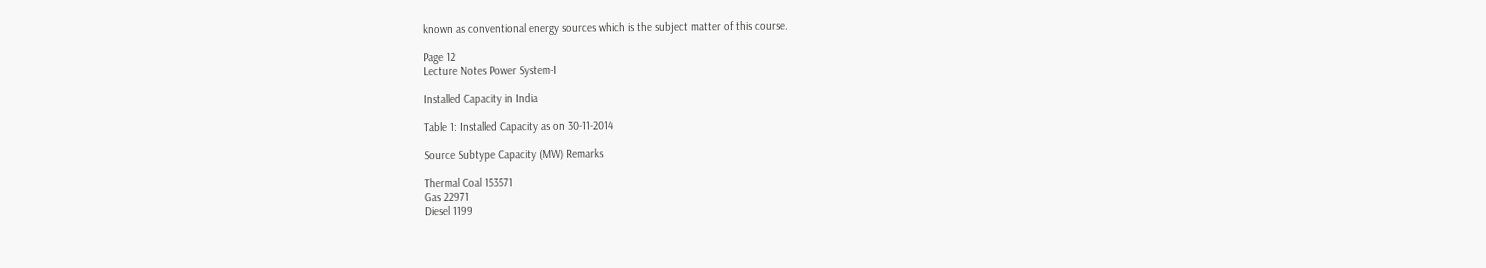known as conventional energy sources which is the subject matter of this course.

Page 12
Lecture Notes Power System-I

Installed Capacity in India

Table 1: Installed Capacity as on 30-11-2014

Source Subtype Capacity (MW) Remarks

Thermal Coal 153571
Gas 22971
Diesel 1199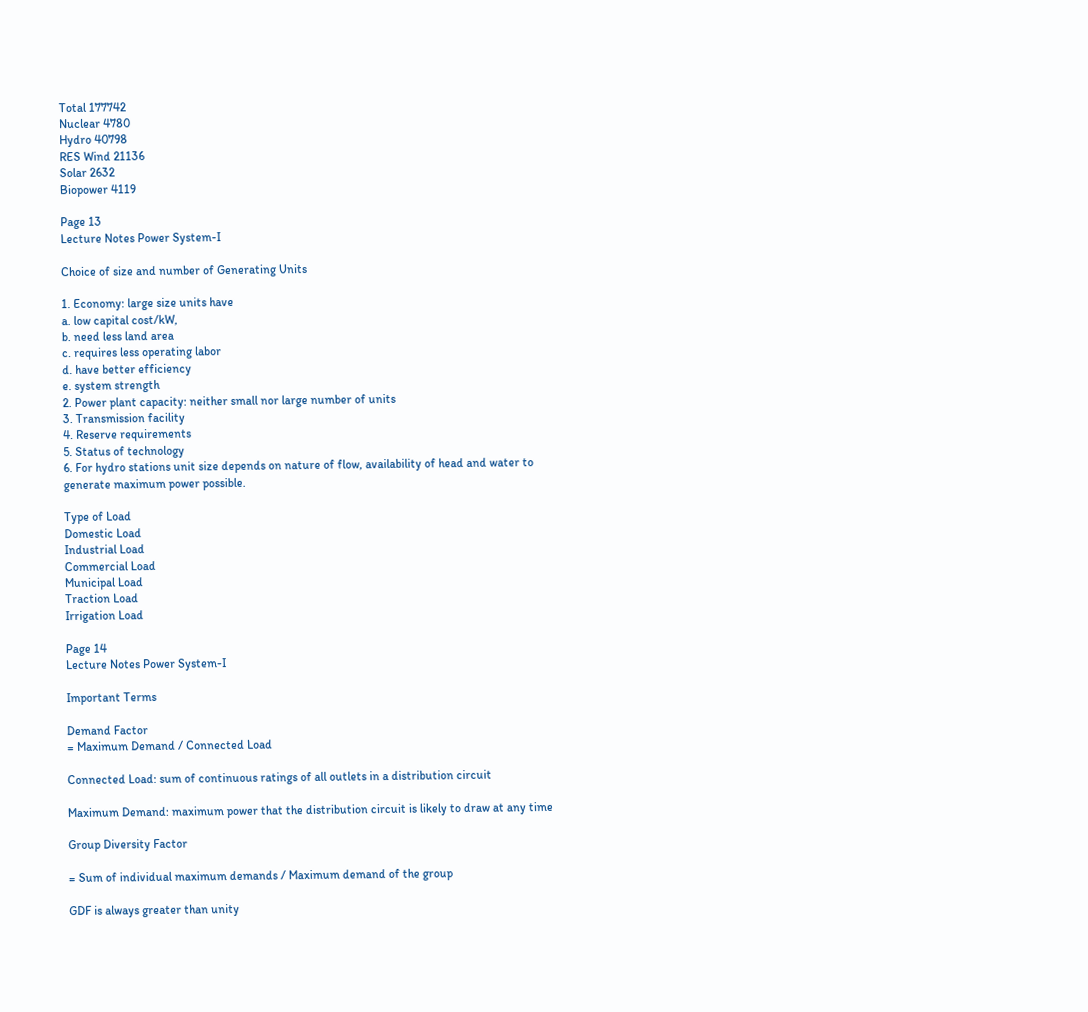Total 177742
Nuclear 4780
Hydro 40798
RES Wind 21136
Solar 2632
Biopower 4119

Page 13
Lecture Notes Power System-I

Choice of size and number of Generating Units

1. Economy: large size units have
a. low capital cost/kW,
b. need less land area
c. requires less operating labor
d. have better efficiency
e. system strength
2. Power plant capacity: neither small nor large number of units
3. Transmission facility
4. Reserve requirements
5. Status of technology
6. For hydro stations unit size depends on nature of flow, availability of head and water to
generate maximum power possible.

Type of Load
Domestic Load
Industrial Load
Commercial Load
Municipal Load
Traction Load
Irrigation Load

Page 14
Lecture Notes Power System-I

Important Terms

Demand Factor
= Maximum Demand / Connected Load

Connected Load: sum of continuous ratings of all outlets in a distribution circuit

Maximum Demand: maximum power that the distribution circuit is likely to draw at any time

Group Diversity Factor

= Sum of individual maximum demands / Maximum demand of the group

GDF is always greater than unity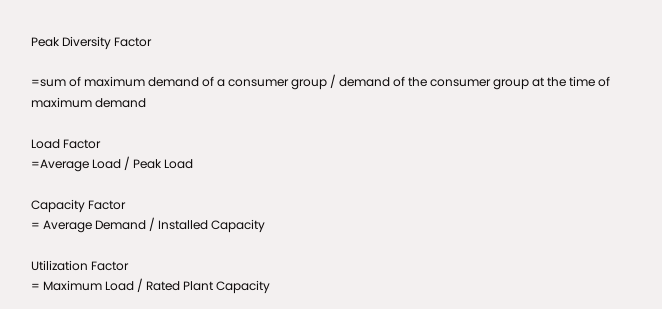Peak Diversity Factor

=sum of maximum demand of a consumer group / demand of the consumer group at the time of
maximum demand

Load Factor
=Average Load / Peak Load

Capacity Factor
= Average Demand / Installed Capacity

Utilization Factor
= Maximum Load / Rated Plant Capacity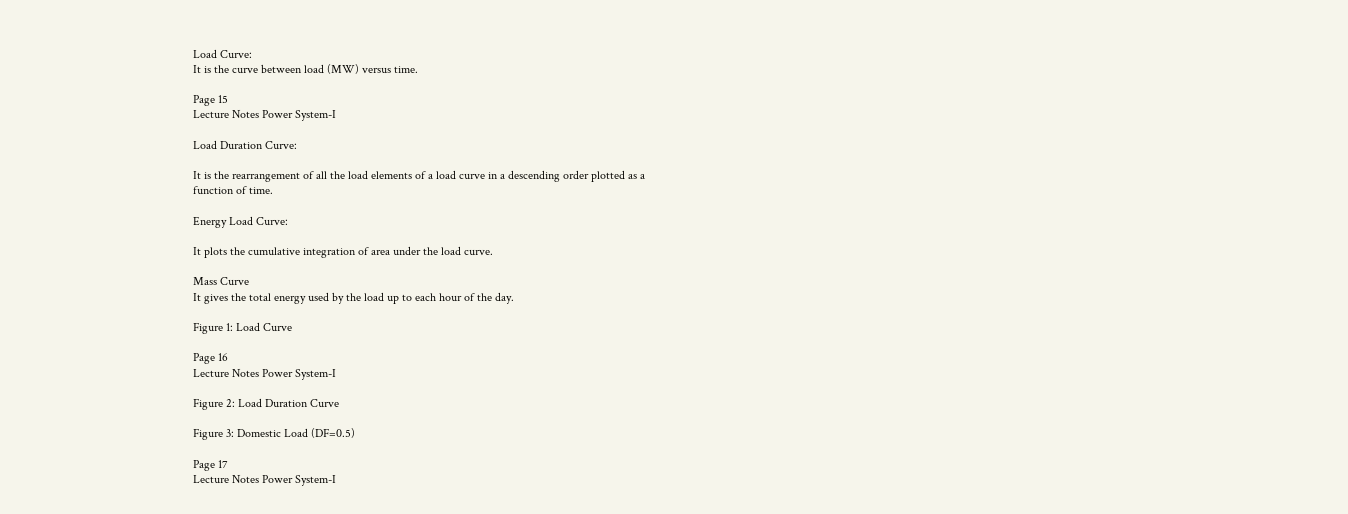Load Curve:
It is the curve between load (MW) versus time.

Page 15
Lecture Notes Power System-I

Load Duration Curve:

It is the rearrangement of all the load elements of a load curve in a descending order plotted as a
function of time.

Energy Load Curve:

It plots the cumulative integration of area under the load curve.

Mass Curve
It gives the total energy used by the load up to each hour of the day.

Figure 1: Load Curve

Page 16
Lecture Notes Power System-I

Figure 2: Load Duration Curve

Figure 3: Domestic Load (DF=0.5)

Page 17
Lecture Notes Power System-I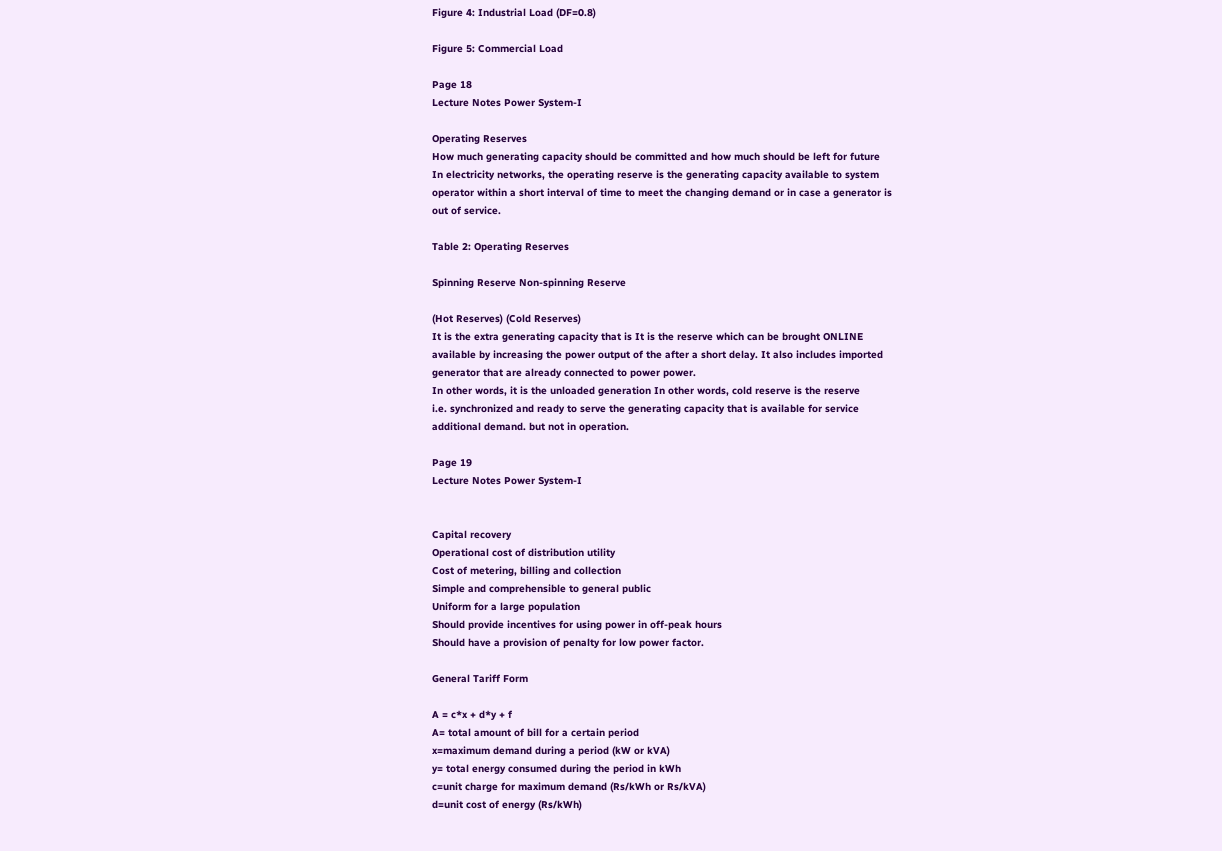Figure 4: Industrial Load (DF=0.8)

Figure 5: Commercial Load

Page 18
Lecture Notes Power System-I

Operating Reserves
How much generating capacity should be committed and how much should be left for future
In electricity networks, the operating reserve is the generating capacity available to system
operator within a short interval of time to meet the changing demand or in case a generator is
out of service.

Table 2: Operating Reserves

Spinning Reserve Non-spinning Reserve

(Hot Reserves) (Cold Reserves)
It is the extra generating capacity that is It is the reserve which can be brought ONLINE
available by increasing the power output of the after a short delay. It also includes imported
generator that are already connected to power power.
In other words, it is the unloaded generation In other words, cold reserve is the reserve
i.e. synchronized and ready to serve the generating capacity that is available for service
additional demand. but not in operation.

Page 19
Lecture Notes Power System-I


Capital recovery
Operational cost of distribution utility
Cost of metering, billing and collection
Simple and comprehensible to general public
Uniform for a large population
Should provide incentives for using power in off-peak hours
Should have a provision of penalty for low power factor.

General Tariff Form

A = c*x + d*y + f
A= total amount of bill for a certain period
x=maximum demand during a period (kW or kVA)
y= total energy consumed during the period in kWh
c=unit charge for maximum demand (Rs/kWh or Rs/kVA)
d=unit cost of energy (Rs/kWh)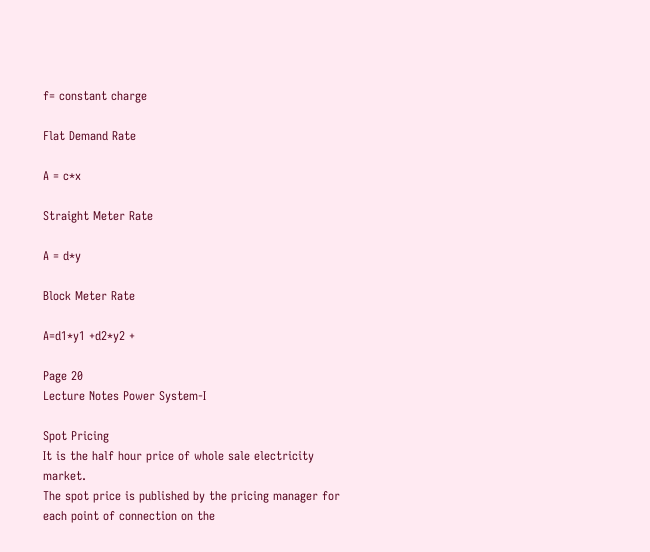f= constant charge

Flat Demand Rate

A = c*x

Straight Meter Rate

A = d*y

Block Meter Rate

A=d1*y1 +d2*y2 +

Page 20
Lecture Notes Power System-I

Spot Pricing
It is the half hour price of whole sale electricity market.
The spot price is published by the pricing manager for each point of connection on the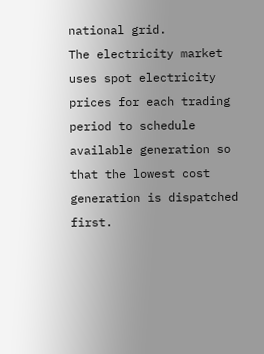national grid.
The electricity market uses spot electricity prices for each trading period to schedule
available generation so that the lowest cost generation is dispatched first.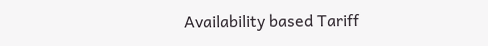Availability based Tariff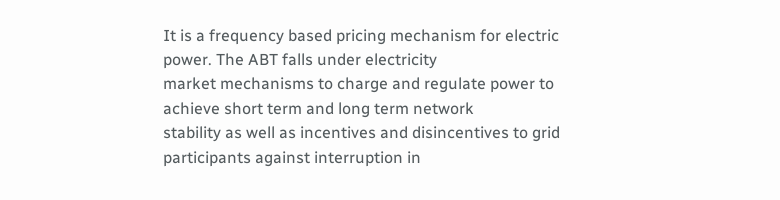It is a frequency based pricing mechanism for electric power. The ABT falls under electricity
market mechanisms to charge and regulate power to achieve short term and long term network
stability as well as incentives and disincentives to grid participants against interruption in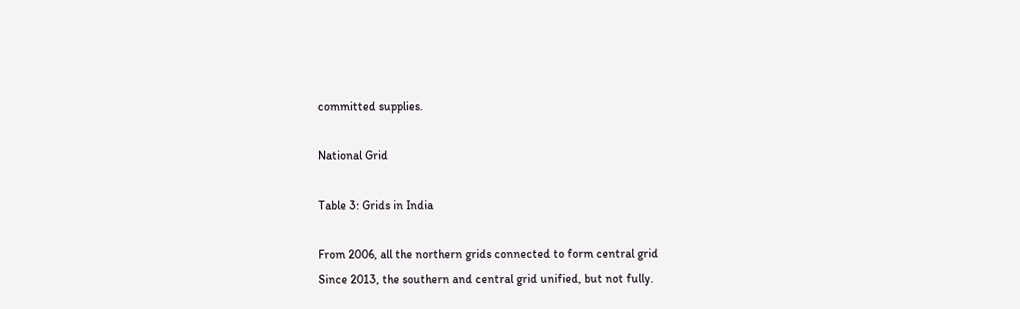committed supplies.

National Grid

Table 3: Grids in India

From 2006, all the northern grids connected to form central grid
Since 2013, the southern and central grid unified, but not fully.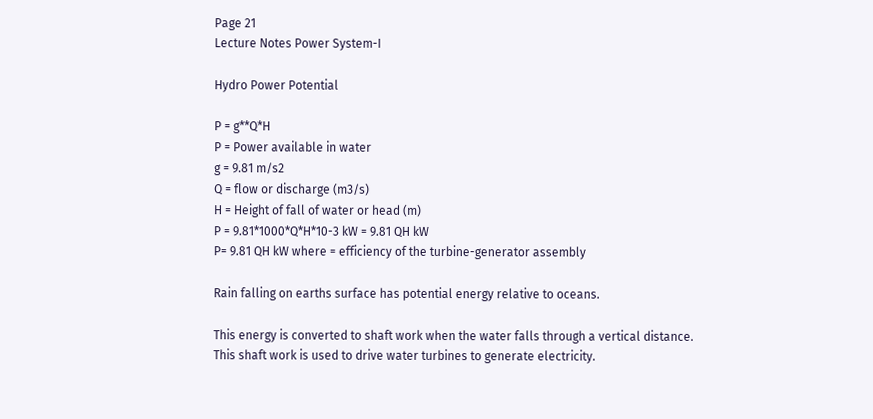Page 21
Lecture Notes Power System-I

Hydro Power Potential

P = g**Q*H
P = Power available in water
g = 9.81 m/s2
Q = flow or discharge (m3/s)
H = Height of fall of water or head (m)
P = 9.81*1000*Q*H*10-3 kW = 9.81 QH kW
P= 9.81 QH kW where = efficiency of the turbine-generator assembly

Rain falling on earths surface has potential energy relative to oceans.

This energy is converted to shaft work when the water falls through a vertical distance.
This shaft work is used to drive water turbines to generate electricity.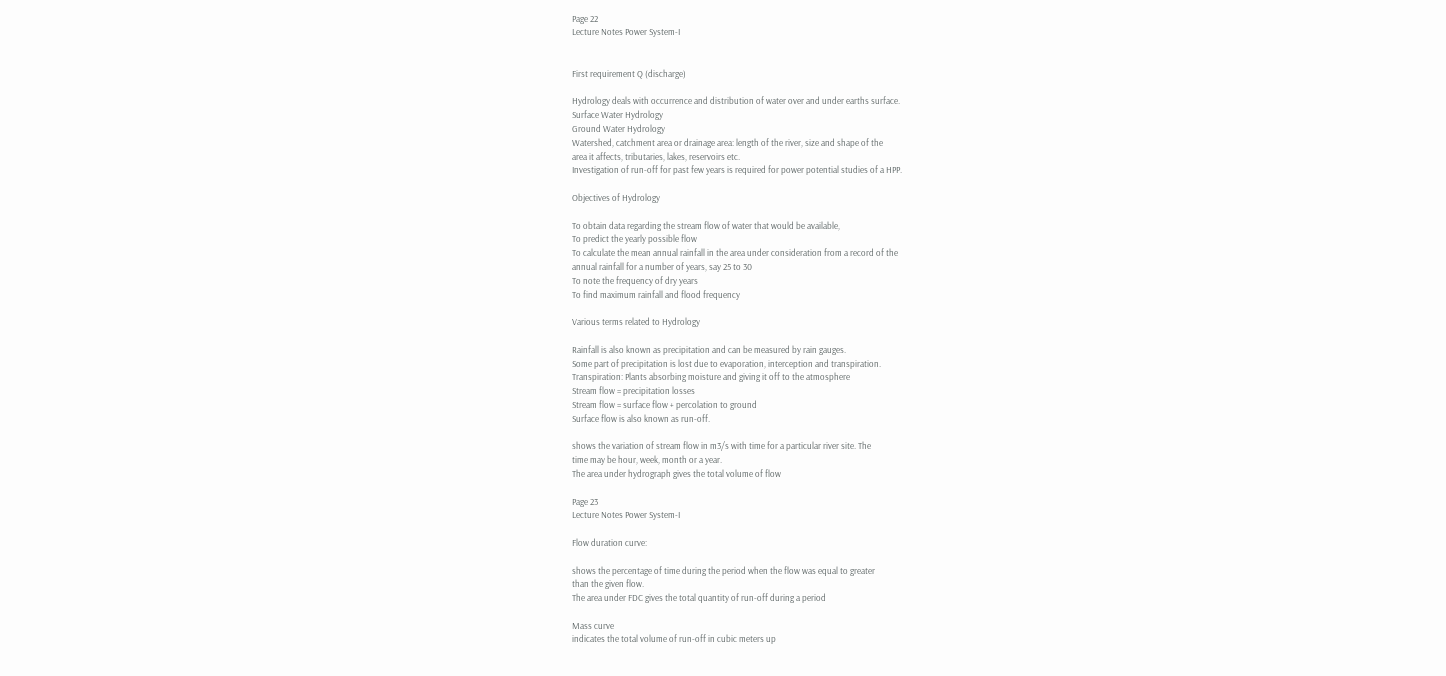Page 22
Lecture Notes Power System-I


First requirement Q (discharge)

Hydrology deals with occurrence and distribution of water over and under earths surface.
Surface Water Hydrology
Ground Water Hydrology
Watershed, catchment area or drainage area: length of the river, size and shape of the
area it affects, tributaries, lakes, reservoirs etc.
Investigation of run-off for past few years is required for power potential studies of a HPP.

Objectives of Hydrology

To obtain data regarding the stream flow of water that would be available,
To predict the yearly possible flow
To calculate the mean annual rainfall in the area under consideration from a record of the
annual rainfall for a number of years, say 25 to 30
To note the frequency of dry years
To find maximum rainfall and flood frequency

Various terms related to Hydrology

Rainfall is also known as precipitation and can be measured by rain gauges.
Some part of precipitation is lost due to evaporation, interception and transpiration.
Transpiration: Plants absorbing moisture and giving it off to the atmosphere
Stream flow = precipitation losses
Stream flow = surface flow + percolation to ground
Surface flow is also known as run-off.

shows the variation of stream flow in m3/s with time for a particular river site. The
time may be hour, week, month or a year.
The area under hydrograph gives the total volume of flow

Page 23
Lecture Notes Power System-I

Flow duration curve:

shows the percentage of time during the period when the flow was equal to greater
than the given flow.
The area under FDC gives the total quantity of run-off during a period

Mass curve
indicates the total volume of run-off in cubic meters up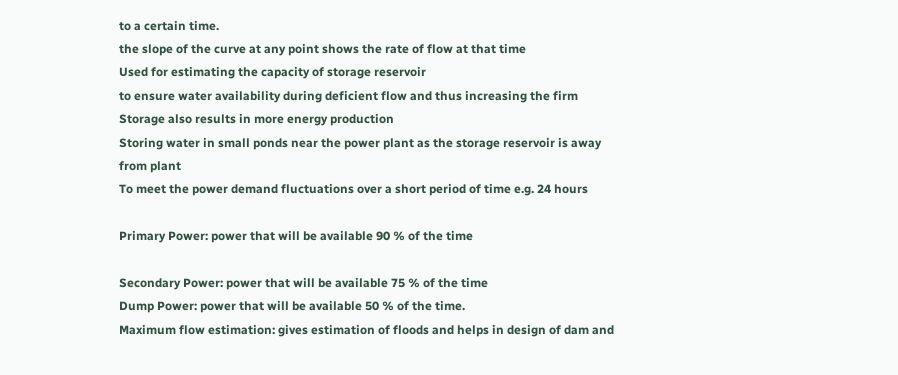to a certain time.
the slope of the curve at any point shows the rate of flow at that time
Used for estimating the capacity of storage reservoir
to ensure water availability during deficient flow and thus increasing the firm
Storage also results in more energy production
Storing water in small ponds near the power plant as the storage reservoir is away
from plant
To meet the power demand fluctuations over a short period of time e.g. 24 hours

Primary Power: power that will be available 90 % of the time

Secondary Power: power that will be available 75 % of the time
Dump Power: power that will be available 50 % of the time.
Maximum flow estimation: gives estimation of floods and helps in design of dam and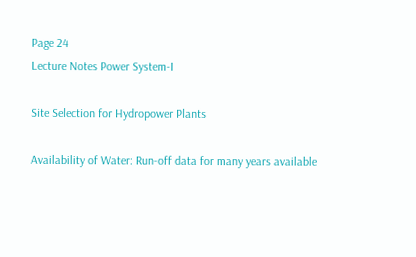Page 24
Lecture Notes Power System-I

Site Selection for Hydropower Plants

Availability of Water: Run-off data for many years available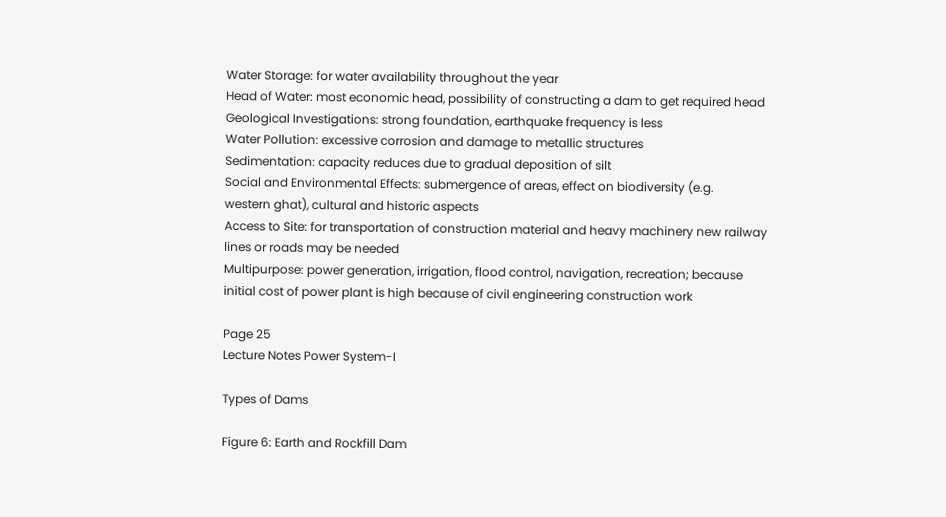Water Storage: for water availability throughout the year
Head of Water: most economic head, possibility of constructing a dam to get required head
Geological Investigations: strong foundation, earthquake frequency is less
Water Pollution: excessive corrosion and damage to metallic structures
Sedimentation: capacity reduces due to gradual deposition of silt
Social and Environmental Effects: submergence of areas, effect on biodiversity (e.g.
western ghat), cultural and historic aspects
Access to Site: for transportation of construction material and heavy machinery new railway
lines or roads may be needed
Multipurpose: power generation, irrigation, flood control, navigation, recreation; because
initial cost of power plant is high because of civil engineering construction work

Page 25
Lecture Notes Power System-I

Types of Dams

Figure 6: Earth and Rockfill Dam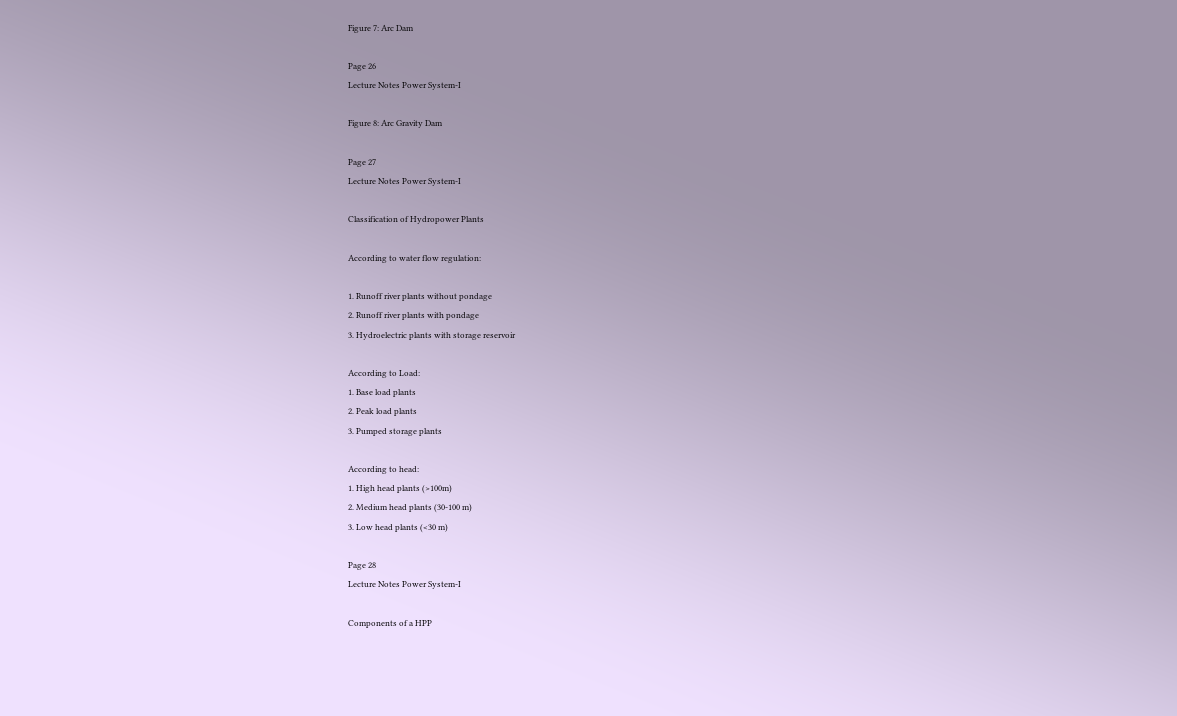Figure 7: Arc Dam

Page 26
Lecture Notes Power System-I

Figure 8: Arc Gravity Dam

Page 27
Lecture Notes Power System-I

Classification of Hydropower Plants

According to water flow regulation:

1. Runoff river plants without pondage
2. Runoff river plants with pondage
3. Hydroelectric plants with storage reservoir

According to Load:
1. Base load plants
2. Peak load plants
3. Pumped storage plants

According to head:
1. High head plants (>100m)
2. Medium head plants (30-100 m)
3. Low head plants (<30 m)

Page 28
Lecture Notes Power System-I

Components of a HPP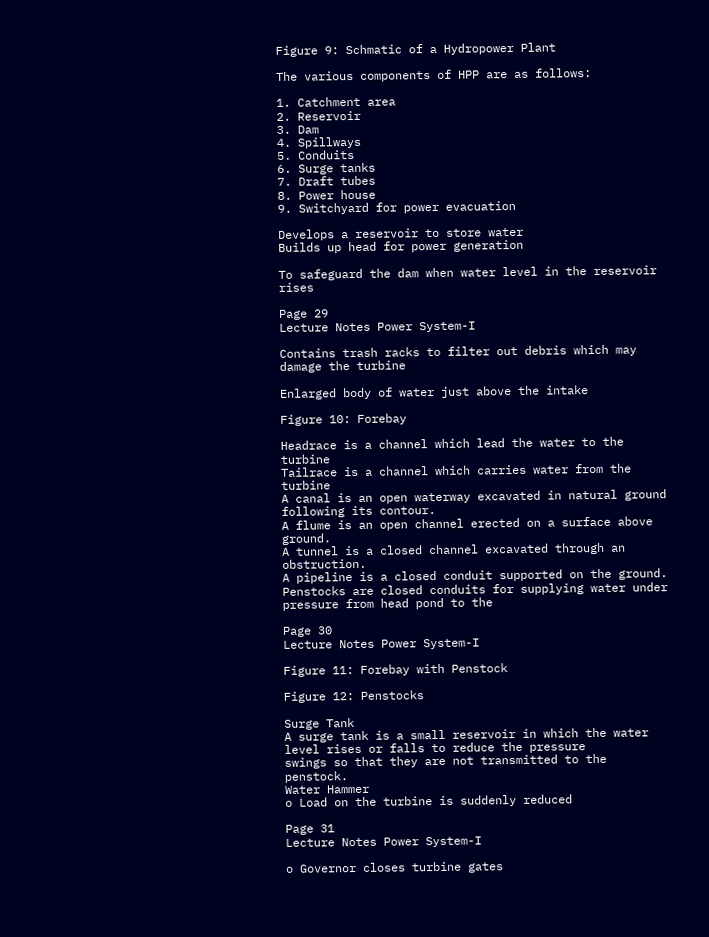Figure 9: Schmatic of a Hydropower Plant

The various components of HPP are as follows:

1. Catchment area
2. Reservoir
3. Dam
4. Spillways
5. Conduits
6. Surge tanks
7. Draft tubes
8. Power house
9. Switchyard for power evacuation

Develops a reservoir to store water
Builds up head for power generation

To safeguard the dam when water level in the reservoir rises

Page 29
Lecture Notes Power System-I

Contains trash racks to filter out debris which may damage the turbine

Enlarged body of water just above the intake

Figure 10: Forebay

Headrace is a channel which lead the water to the turbine
Tailrace is a channel which carries water from the turbine
A canal is an open waterway excavated in natural ground following its contour.
A flume is an open channel erected on a surface above ground.
A tunnel is a closed channel excavated through an obstruction.
A pipeline is a closed conduit supported on the ground.
Penstocks are closed conduits for supplying water under pressure from head pond to the

Page 30
Lecture Notes Power System-I

Figure 11: Forebay with Penstock

Figure 12: Penstocks

Surge Tank
A surge tank is a small reservoir in which the water level rises or falls to reduce the pressure
swings so that they are not transmitted to the penstock.
Water Hammer
o Load on the turbine is suddenly reduced

Page 31
Lecture Notes Power System-I

o Governor closes turbine gates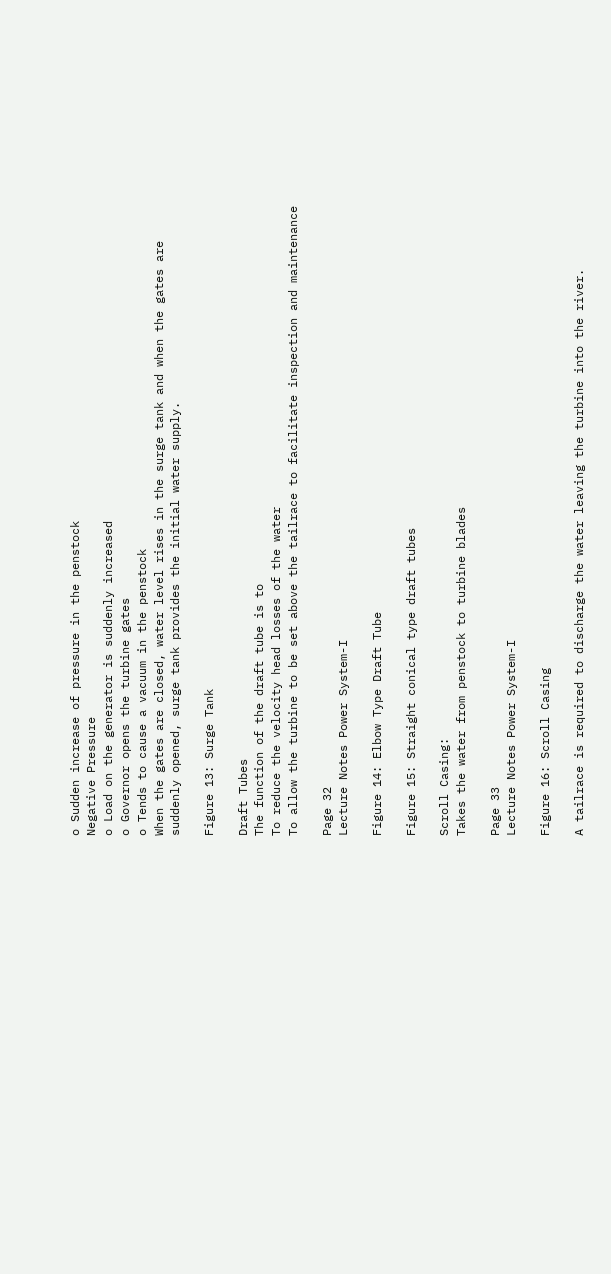o Sudden increase of pressure in the penstock
Negative Pressure
o Load on the generator is suddenly increased
o Governor opens the turbine gates
o Tends to cause a vacuum in the penstock
When the gates are closed, water level rises in the surge tank and when the gates are
suddenly opened, surge tank provides the initial water supply.

Figure 13: Surge Tank

Draft Tubes
The function of the draft tube is to
To reduce the velocity head losses of the water
To allow the turbine to be set above the tailrace to facilitate inspection and maintenance

Page 32
Lecture Notes Power System-I

Figure 14: Elbow Type Draft Tube

Figure 15: Straight conical type draft tubes

Scroll Casing:
Takes the water from penstock to turbine blades

Page 33
Lecture Notes Power System-I

Figure 16: Scroll Casing

A tailrace is required to discharge the water leaving the turbine into the river.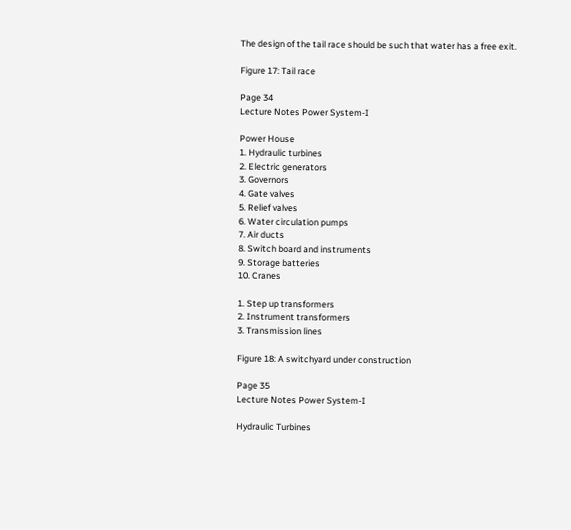The design of the tail race should be such that water has a free exit.

Figure 17: Tail race

Page 34
Lecture Notes Power System-I

Power House
1. Hydraulic turbines
2. Electric generators
3. Governors
4. Gate valves
5. Relief valves
6. Water circulation pumps
7. Air ducts
8. Switch board and instruments
9. Storage batteries
10. Cranes

1. Step up transformers
2. Instrument transformers
3. Transmission lines

Figure 18: A switchyard under construction

Page 35
Lecture Notes Power System-I

Hydraulic Turbines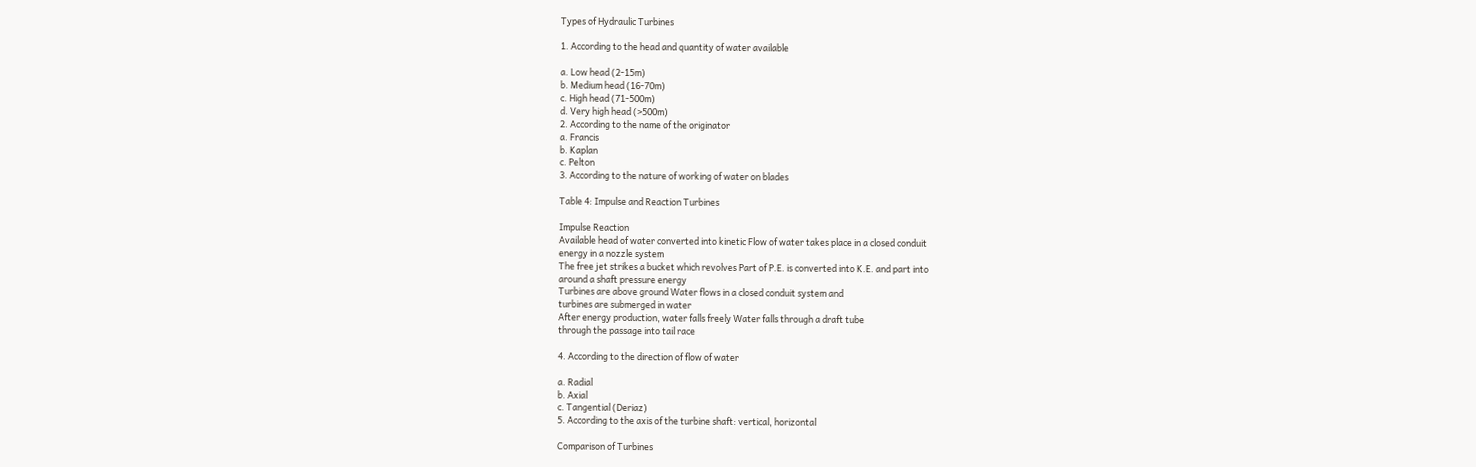Types of Hydraulic Turbines

1. According to the head and quantity of water available

a. Low head (2-15m)
b. Medium head (16-70m)
c. High head (71-500m)
d. Very high head (>500m)
2. According to the name of the originator
a. Francis
b. Kaplan
c. Pelton
3. According to the nature of working of water on blades

Table 4: Impulse and Reaction Turbines

Impulse Reaction
Available head of water converted into kinetic Flow of water takes place in a closed conduit
energy in a nozzle system
The free jet strikes a bucket which revolves Part of P.E. is converted into K.E. and part into
around a shaft pressure energy
Turbines are above ground Water flows in a closed conduit system and
turbines are submerged in water
After energy production, water falls freely Water falls through a draft tube
through the passage into tail race

4. According to the direction of flow of water

a. Radial
b. Axial
c. Tangential (Deriaz)
5. According to the axis of the turbine shaft: vertical, horizontal

Comparison of Turbines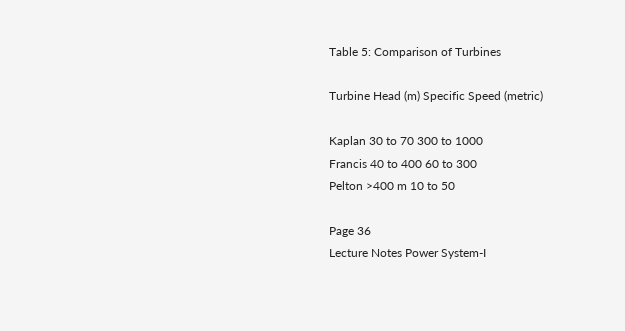Table 5: Comparison of Turbines

Turbine Head (m) Specific Speed (metric)

Kaplan 30 to 70 300 to 1000
Francis 40 to 400 60 to 300
Pelton >400 m 10 to 50

Page 36
Lecture Notes Power System-I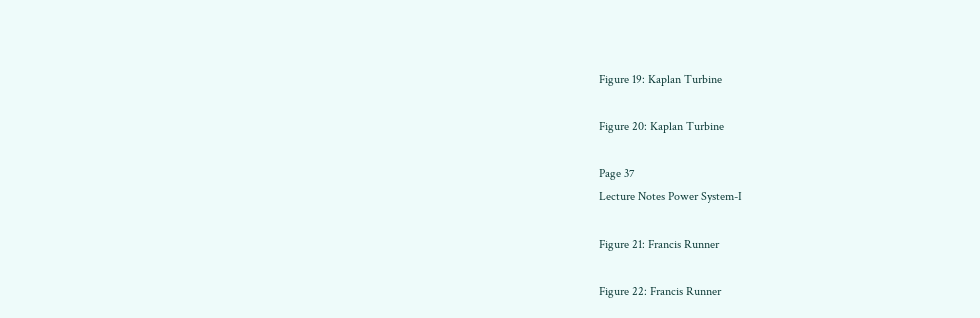Figure 19: Kaplan Turbine

Figure 20: Kaplan Turbine

Page 37
Lecture Notes Power System-I

Figure 21: Francis Runner

Figure 22: Francis Runner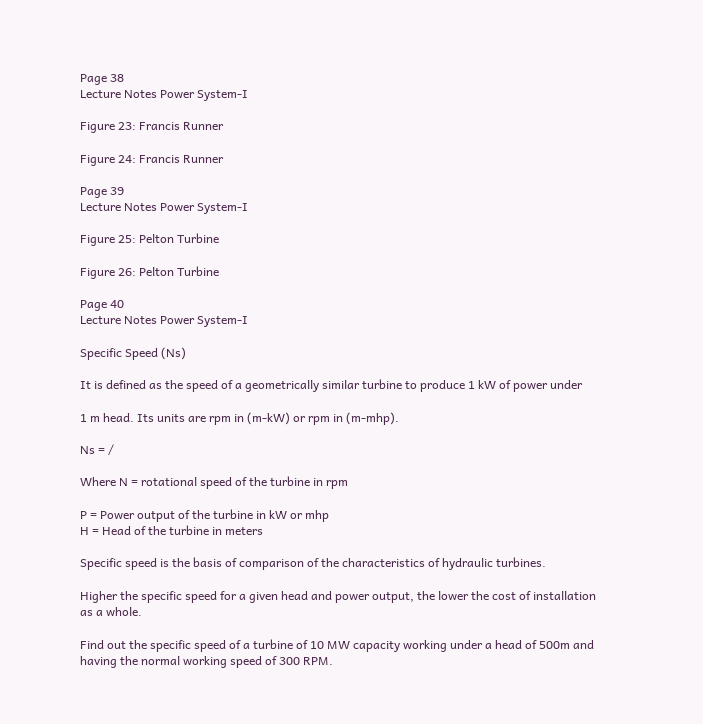Page 38
Lecture Notes Power System-I

Figure 23: Francis Runner

Figure 24: Francis Runner

Page 39
Lecture Notes Power System-I

Figure 25: Pelton Turbine

Figure 26: Pelton Turbine

Page 40
Lecture Notes Power System-I

Specific Speed (Ns)

It is defined as the speed of a geometrically similar turbine to produce 1 kW of power under

1 m head. Its units are rpm in (m-kW) or rpm in (m-mhp).

Ns = /

Where N = rotational speed of the turbine in rpm

P = Power output of the turbine in kW or mhp
H = Head of the turbine in meters

Specific speed is the basis of comparison of the characteristics of hydraulic turbines.

Higher the specific speed for a given head and power output, the lower the cost of installation
as a whole.

Find out the specific speed of a turbine of 10 MW capacity working under a head of 500m and
having the normal working speed of 300 RPM.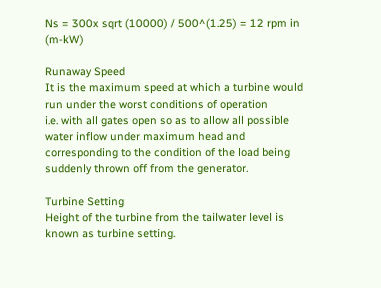Ns = 300x sqrt (10000) / 500^(1.25) = 12 rpm in (m-kW)

Runaway Speed
It is the maximum speed at which a turbine would run under the worst conditions of operation
i.e. with all gates open so as to allow all possible water inflow under maximum head and
corresponding to the condition of the load being suddenly thrown off from the generator.

Turbine Setting
Height of the turbine from the tailwater level is known as turbine setting.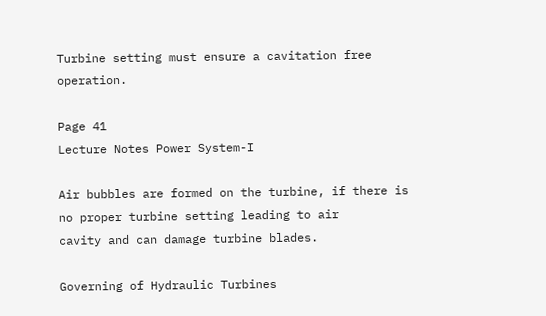Turbine setting must ensure a cavitation free operation.

Page 41
Lecture Notes Power System-I

Air bubbles are formed on the turbine, if there is no proper turbine setting leading to air
cavity and can damage turbine blades.

Governing of Hydraulic Turbines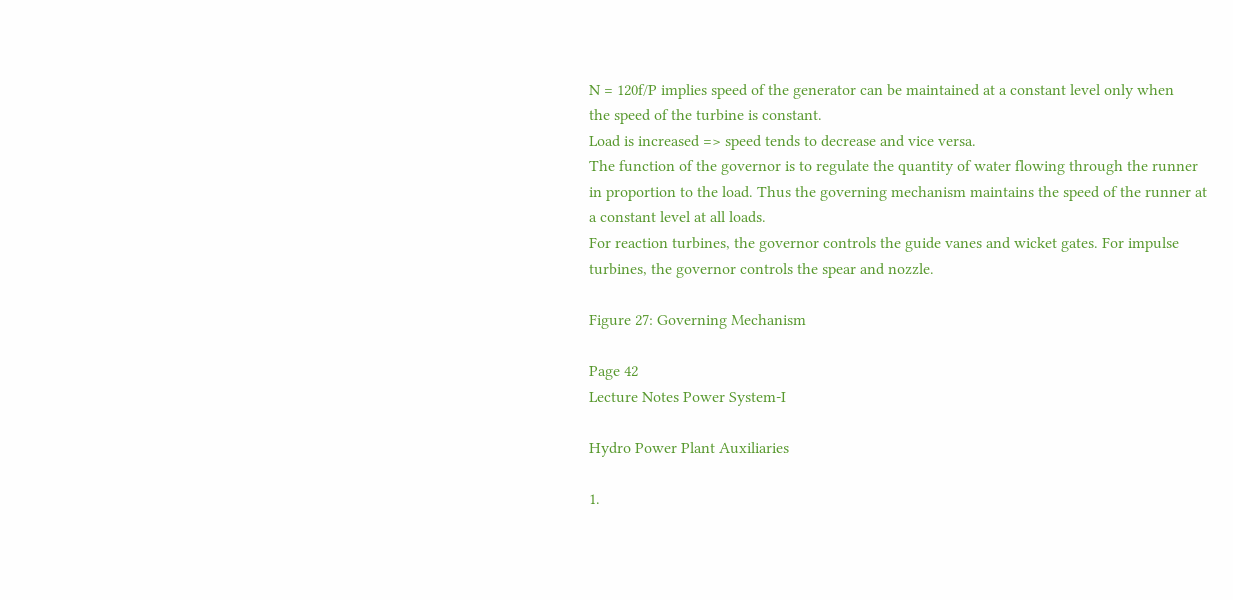N = 120f/P implies speed of the generator can be maintained at a constant level only when
the speed of the turbine is constant.
Load is increased => speed tends to decrease and vice versa.
The function of the governor is to regulate the quantity of water flowing through the runner
in proportion to the load. Thus the governing mechanism maintains the speed of the runner at
a constant level at all loads.
For reaction turbines, the governor controls the guide vanes and wicket gates. For impulse
turbines, the governor controls the spear and nozzle.

Figure 27: Governing Mechanism

Page 42
Lecture Notes Power System-I

Hydro Power Plant Auxiliaries

1.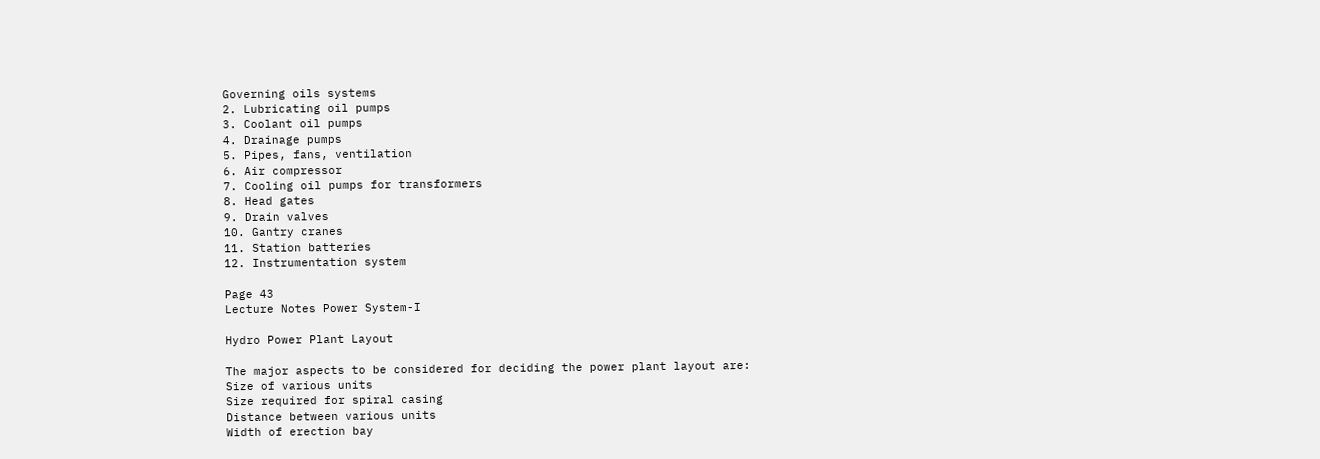Governing oils systems
2. Lubricating oil pumps
3. Coolant oil pumps
4. Drainage pumps
5. Pipes, fans, ventilation
6. Air compressor
7. Cooling oil pumps for transformers
8. Head gates
9. Drain valves
10. Gantry cranes
11. Station batteries
12. Instrumentation system

Page 43
Lecture Notes Power System-I

Hydro Power Plant Layout

The major aspects to be considered for deciding the power plant layout are:
Size of various units
Size required for spiral casing
Distance between various units
Width of erection bay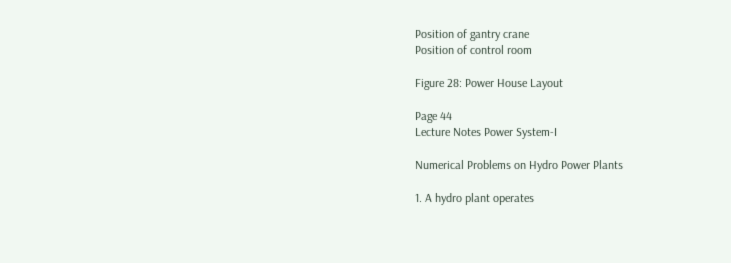Position of gantry crane
Position of control room

Figure 28: Power House Layout

Page 44
Lecture Notes Power System-I

Numerical Problems on Hydro Power Plants

1. A hydro plant operates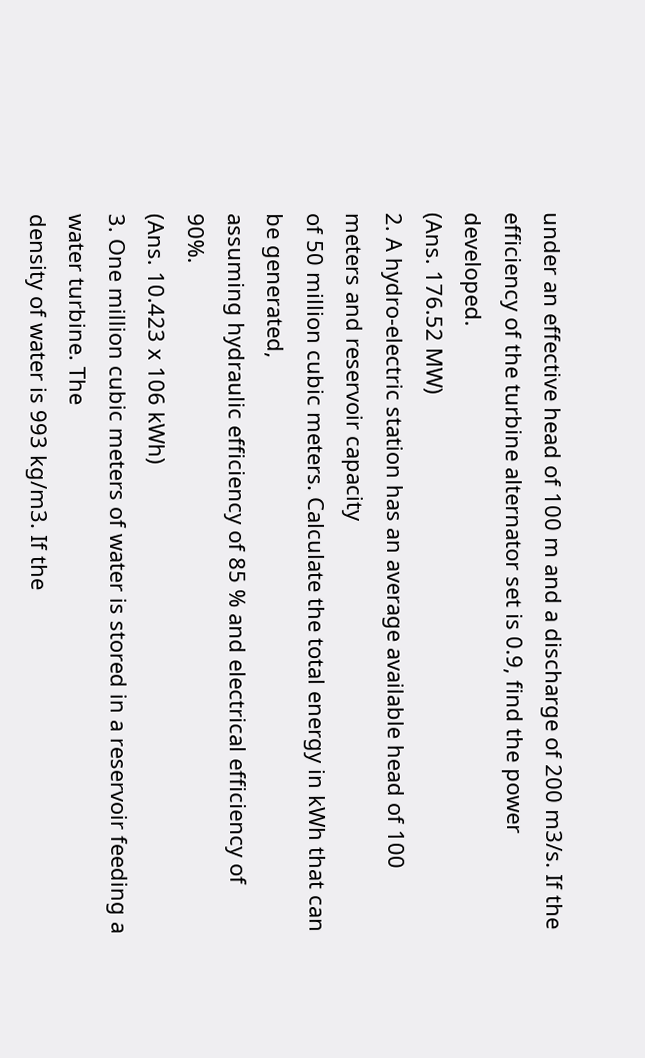under an effective head of 100 m and a discharge of 200 m3/s. If the
efficiency of the turbine alternator set is 0.9, find the power developed.
(Ans. 176.52 MW)
2. A hydro-electric station has an average available head of 100 meters and reservoir capacity
of 50 million cubic meters. Calculate the total energy in kWh that can be generated,
assuming hydraulic efficiency of 85 % and electrical efficiency of 90%.
(Ans. 10.423 x 106 kWh)
3. One million cubic meters of water is stored in a reservoir feeding a water turbine. The
density of water is 993 kg/m3. If the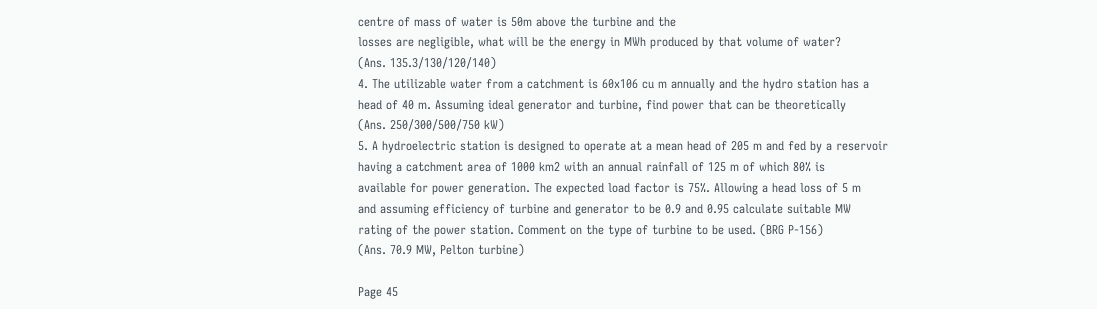centre of mass of water is 50m above the turbine and the
losses are negligible, what will be the energy in MWh produced by that volume of water?
(Ans. 135.3/130/120/140)
4. The utilizable water from a catchment is 60x106 cu m annually and the hydro station has a
head of 40 m. Assuming ideal generator and turbine, find power that can be theoretically
(Ans. 250/300/500/750 kW)
5. A hydroelectric station is designed to operate at a mean head of 205 m and fed by a reservoir
having a catchment area of 1000 km2 with an annual rainfall of 125 m of which 80% is
available for power generation. The expected load factor is 75%. Allowing a head loss of 5 m
and assuming efficiency of turbine and generator to be 0.9 and 0.95 calculate suitable MW
rating of the power station. Comment on the type of turbine to be used. (BRG P-156)
(Ans. 70.9 MW, Pelton turbine)

Page 45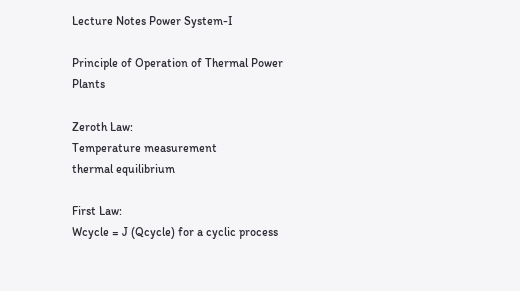Lecture Notes Power System-I

Principle of Operation of Thermal Power Plants

Zeroth Law:
Temperature measurement
thermal equilibrium

First Law:
Wcycle = J (Qcycle) for a cyclic process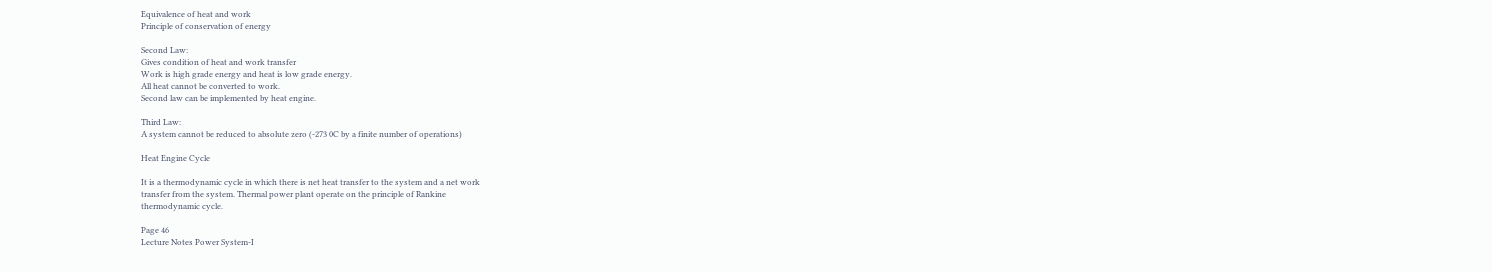Equivalence of heat and work
Principle of conservation of energy

Second Law:
Gives condition of heat and work transfer
Work is high grade energy and heat is low grade energy.
All heat cannot be converted to work.
Second law can be implemented by heat engine.

Third Law:
A system cannot be reduced to absolute zero (-273 0C by a finite number of operations)

Heat Engine Cycle

It is a thermodynamic cycle in which there is net heat transfer to the system and a net work
transfer from the system. Thermal power plant operate on the principle of Rankine
thermodynamic cycle.

Page 46
Lecture Notes Power System-I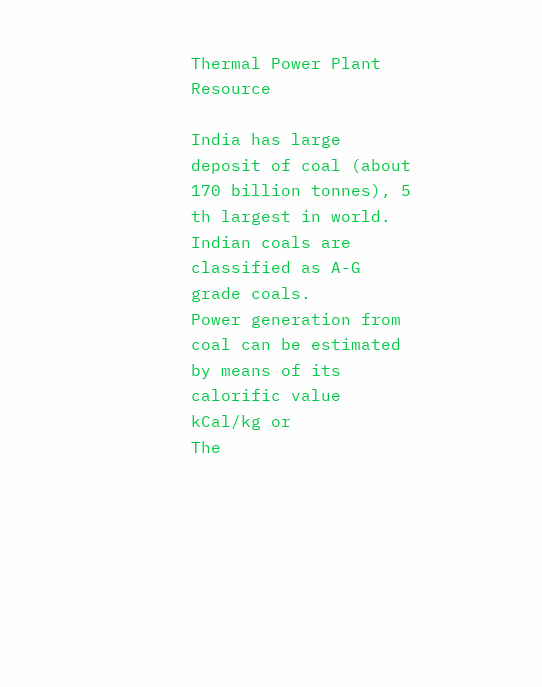Thermal Power Plant Resource

India has large deposit of coal (about 170 billion tonnes), 5 th largest in world.
Indian coals are classified as A-G grade coals.
Power generation from coal can be estimated by means of its calorific value kCal/kg or
The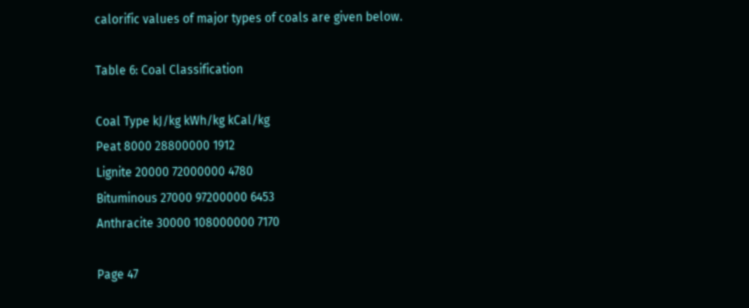calorific values of major types of coals are given below.

Table 6: Coal Classification

Coal Type kJ/kg kWh/kg kCal/kg
Peat 8000 28800000 1912
Lignite 20000 72000000 4780
Bituminous 27000 97200000 6453
Anthracite 30000 108000000 7170

Page 47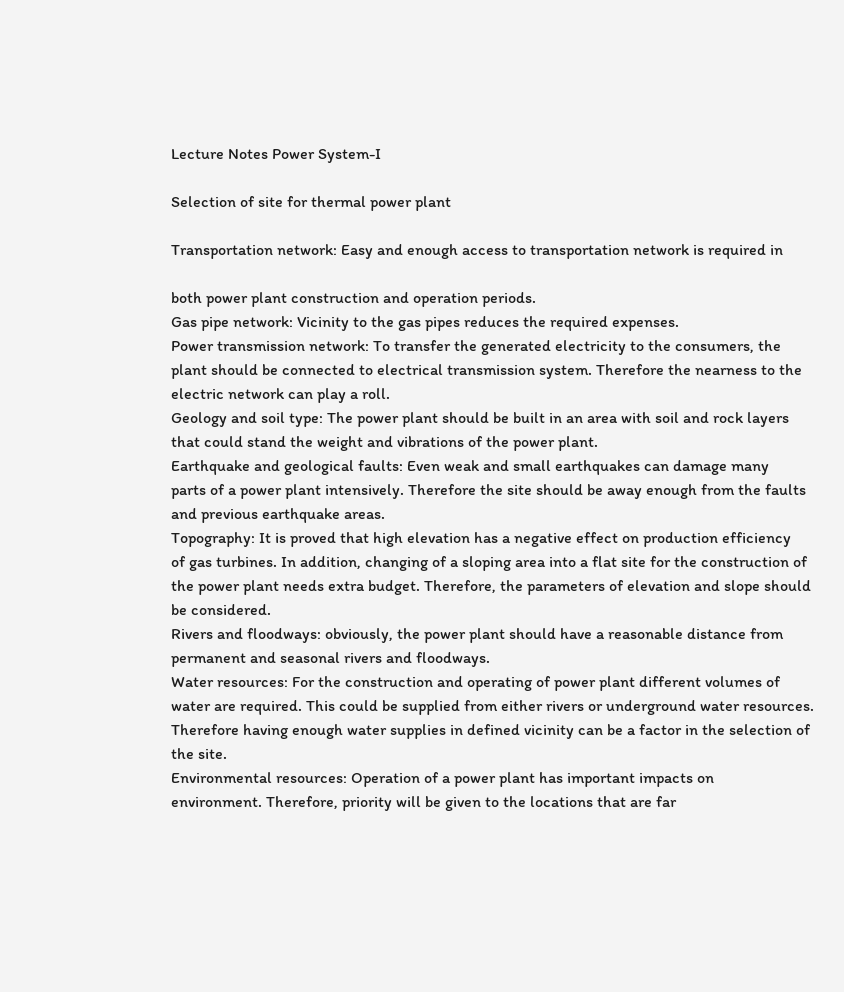Lecture Notes Power System-I

Selection of site for thermal power plant

Transportation network: Easy and enough access to transportation network is required in

both power plant construction and operation periods.
Gas pipe network: Vicinity to the gas pipes reduces the required expenses.
Power transmission network: To transfer the generated electricity to the consumers, the
plant should be connected to electrical transmission system. Therefore the nearness to the
electric network can play a roll.
Geology and soil type: The power plant should be built in an area with soil and rock layers
that could stand the weight and vibrations of the power plant.
Earthquake and geological faults: Even weak and small earthquakes can damage many
parts of a power plant intensively. Therefore the site should be away enough from the faults
and previous earthquake areas.
Topography: It is proved that high elevation has a negative effect on production efficiency
of gas turbines. In addition, changing of a sloping area into a flat site for the construction of
the power plant needs extra budget. Therefore, the parameters of elevation and slope should
be considered.
Rivers and floodways: obviously, the power plant should have a reasonable distance from
permanent and seasonal rivers and floodways.
Water resources: For the construction and operating of power plant different volumes of
water are required. This could be supplied from either rivers or underground water resources.
Therefore having enough water supplies in defined vicinity can be a factor in the selection of
the site.
Environmental resources: Operation of a power plant has important impacts on
environment. Therefore, priority will be given to the locations that are far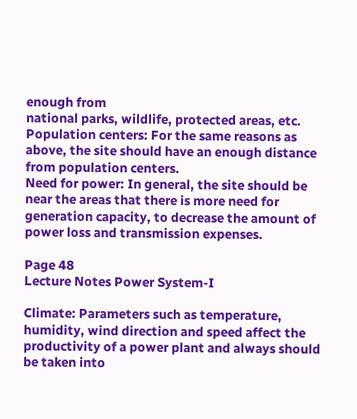enough from
national parks, wildlife, protected areas, etc.
Population centers: For the same reasons as above, the site should have an enough distance
from population centers.
Need for power: In general, the site should be near the areas that there is more need for
generation capacity, to decrease the amount of power loss and transmission expenses.

Page 48
Lecture Notes Power System-I

Climate: Parameters such as temperature, humidity, wind direction and speed affect the
productivity of a power plant and always should be taken into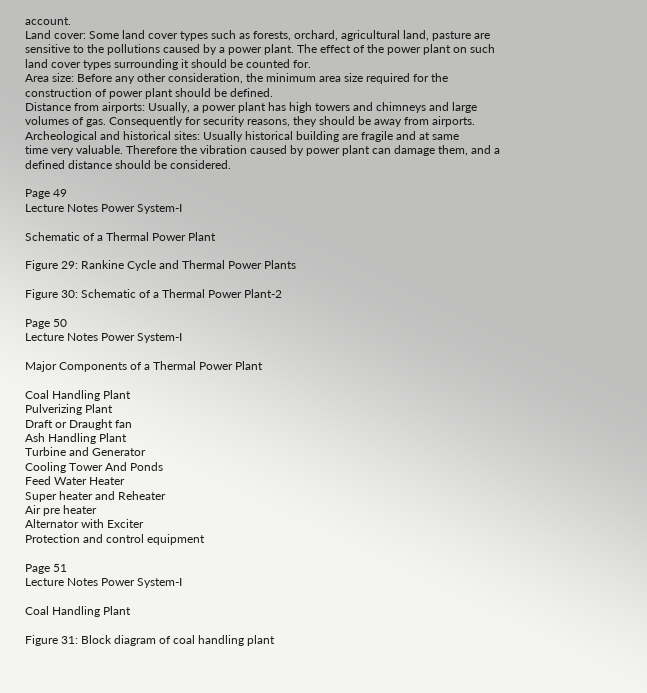account.
Land cover: Some land cover types such as forests, orchard, agricultural land, pasture are
sensitive to the pollutions caused by a power plant. The effect of the power plant on such
land cover types surrounding it should be counted for.
Area size: Before any other consideration, the minimum area size required for the
construction of power plant should be defined.
Distance from airports: Usually, a power plant has high towers and chimneys and large
volumes of gas. Consequently for security reasons, they should be away from airports.
Archeological and historical sites: Usually historical building are fragile and at same
time very valuable. Therefore the vibration caused by power plant can damage them, and a
defined distance should be considered.

Page 49
Lecture Notes Power System-I

Schematic of a Thermal Power Plant

Figure 29: Rankine Cycle and Thermal Power Plants

Figure 30: Schematic of a Thermal Power Plant-2

Page 50
Lecture Notes Power System-I

Major Components of a Thermal Power Plant

Coal Handling Plant
Pulverizing Plant
Draft or Draught fan
Ash Handling Plant
Turbine and Generator
Cooling Tower And Ponds
Feed Water Heater
Super heater and Reheater
Air pre heater
Alternator with Exciter
Protection and control equipment

Page 51
Lecture Notes Power System-I

Coal Handling Plant

Figure 31: Block diagram of coal handling plant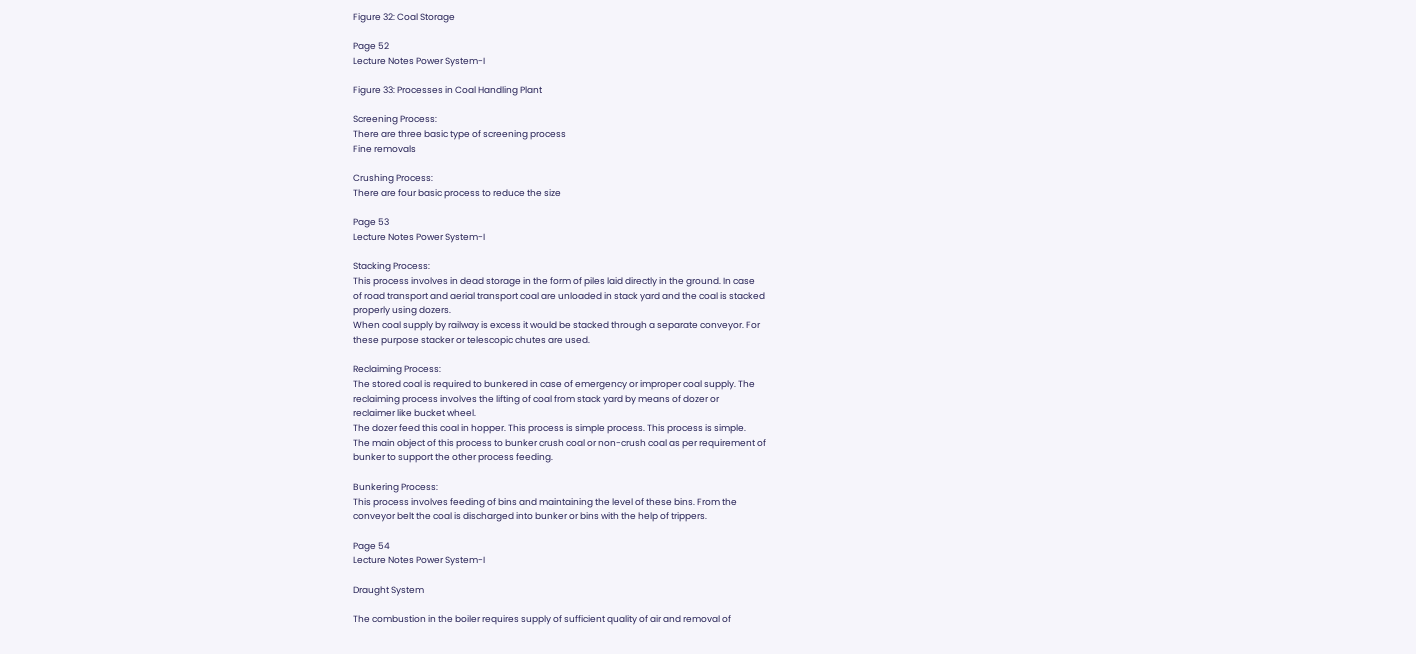Figure 32: Coal Storage

Page 52
Lecture Notes Power System-I

Figure 33: Processes in Coal Handling Plant

Screening Process:
There are three basic type of screening process
Fine removals

Crushing Process:
There are four basic process to reduce the size

Page 53
Lecture Notes Power System-I

Stacking Process:
This process involves in dead storage in the form of piles laid directly in the ground. In case
of road transport and aerial transport coal are unloaded in stack yard and the coal is stacked
properly using dozers.
When coal supply by railway is excess it would be stacked through a separate conveyor. For
these purpose stacker or telescopic chutes are used.

Reclaiming Process:
The stored coal is required to bunkered in case of emergency or improper coal supply. The
reclaiming process involves the lifting of coal from stack yard by means of dozer or
reclaimer like bucket wheel.
The dozer feed this coal in hopper. This process is simple process. This process is simple.
The main object of this process to bunker crush coal or non-crush coal as per requirement of
bunker to support the other process feeding.

Bunkering Process:
This process involves feeding of bins and maintaining the level of these bins. From the
conveyor belt the coal is discharged into bunker or bins with the help of trippers.

Page 54
Lecture Notes Power System-I

Draught System

The combustion in the boiler requires supply of sufficient quality of air and removal of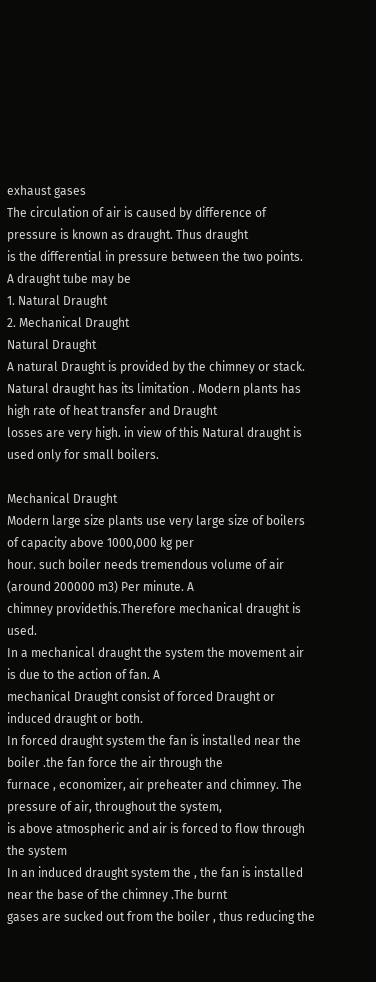exhaust gases
The circulation of air is caused by difference of pressure is known as draught. Thus draught
is the differential in pressure between the two points.
A draught tube may be
1. Natural Draught
2. Mechanical Draught
Natural Draught
A natural Draught is provided by the chimney or stack.
Natural draught has its limitation . Modern plants has high rate of heat transfer and Draught
losses are very high. in view of this Natural draught is used only for small boilers.

Mechanical Draught
Modern large size plants use very large size of boilers of capacity above 1000,000 kg per
hour. such boiler needs tremendous volume of air (around 200000 m3) Per minute. A
chimney providethis.Therefore mechanical draught is used.
In a mechanical draught the system the movement air is due to the action of fan. A
mechanical Draught consist of forced Draught or induced draught or both.
In forced draught system the fan is installed near the boiler .the fan force the air through the
furnace , economizer, air preheater and chimney. The pressure of air, throughout the system,
is above atmospheric and air is forced to flow through the system
In an induced draught system the , the fan is installed near the base of the chimney .The burnt
gases are sucked out from the boiler , thus reducing the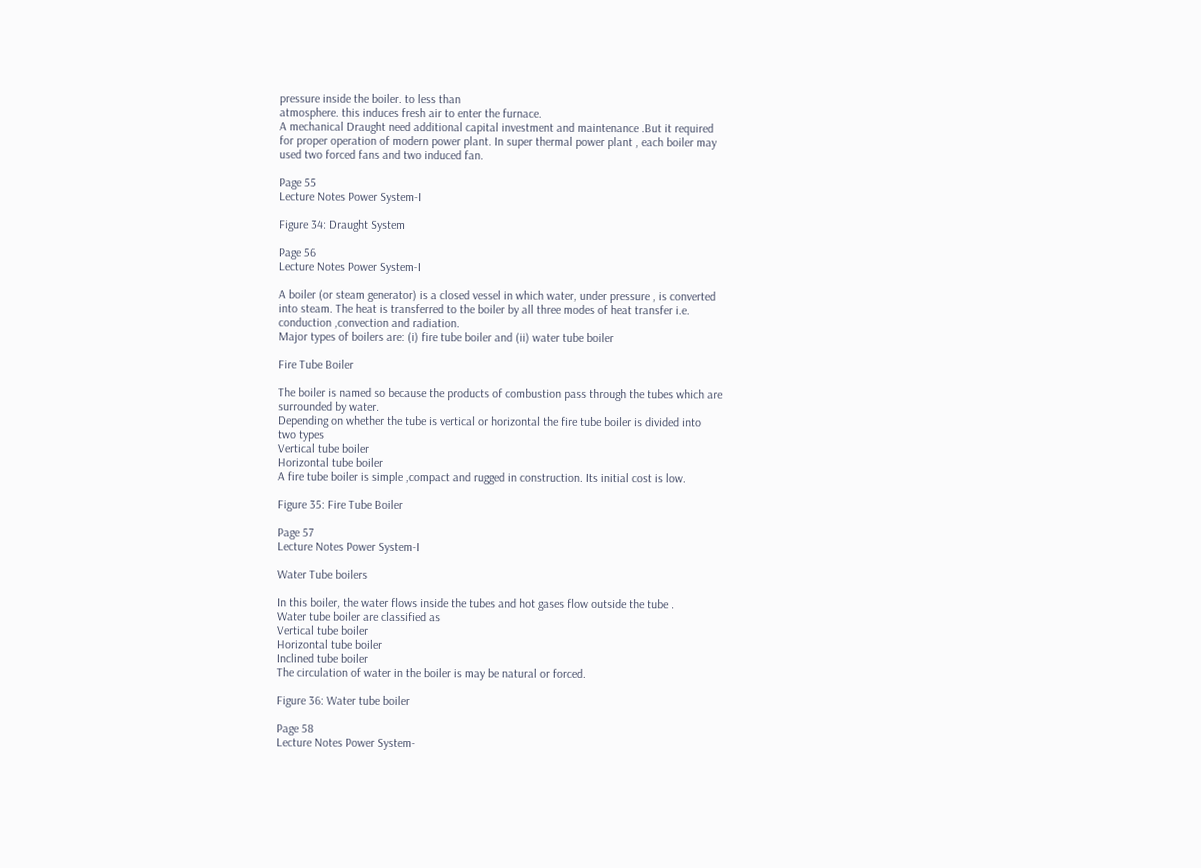pressure inside the boiler. to less than
atmosphere. this induces fresh air to enter the furnace.
A mechanical Draught need additional capital investment and maintenance .But it required
for proper operation of modern power plant. In super thermal power plant , each boiler may
used two forced fans and two induced fan.

Page 55
Lecture Notes Power System-I

Figure 34: Draught System

Page 56
Lecture Notes Power System-I

A boiler (or steam generator) is a closed vessel in which water, under pressure , is converted
into steam. The heat is transferred to the boiler by all three modes of heat transfer i.e.
conduction ,convection and radiation.
Major types of boilers are: (i) fire tube boiler and (ii) water tube boiler

Fire Tube Boiler

The boiler is named so because the products of combustion pass through the tubes which are
surrounded by water.
Depending on whether the tube is vertical or horizontal the fire tube boiler is divided into
two types
Vertical tube boiler
Horizontal tube boiler
A fire tube boiler is simple ,compact and rugged in construction. Its initial cost is low.

Figure 35: Fire Tube Boiler

Page 57
Lecture Notes Power System-I

Water Tube boilers

In this boiler, the water flows inside the tubes and hot gases flow outside the tube .
Water tube boiler are classified as
Vertical tube boiler
Horizontal tube boiler
Inclined tube boiler
The circulation of water in the boiler is may be natural or forced.

Figure 36: Water tube boiler

Page 58
Lecture Notes Power System-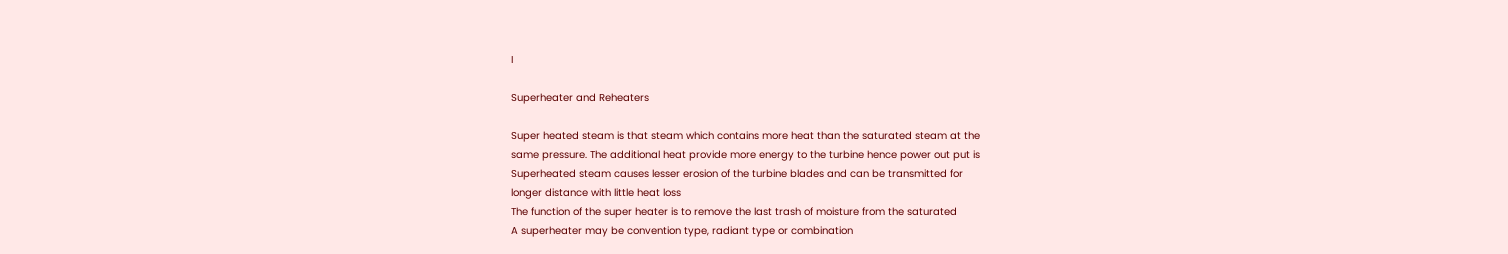I

Superheater and Reheaters

Super heated steam is that steam which contains more heat than the saturated steam at the
same pressure. The additional heat provide more energy to the turbine hence power out put is
Superheated steam causes lesser erosion of the turbine blades and can be transmitted for
longer distance with little heat loss
The function of the super heater is to remove the last trash of moisture from the saturated
A superheater may be convention type, radiant type or combination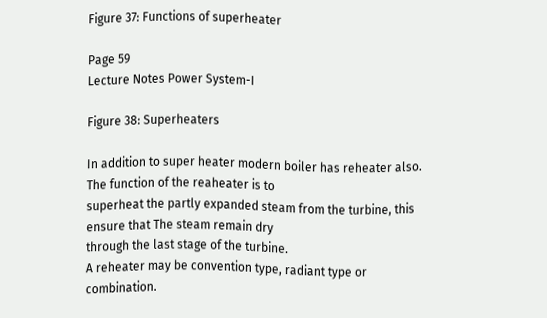Figure 37: Functions of superheater

Page 59
Lecture Notes Power System-I

Figure 38: Superheaters

In addition to super heater modern boiler has reheater also. The function of the reaheater is to
superheat the partly expanded steam from the turbine, this ensure that The steam remain dry
through the last stage of the turbine.
A reheater may be convention type, radiant type or combination.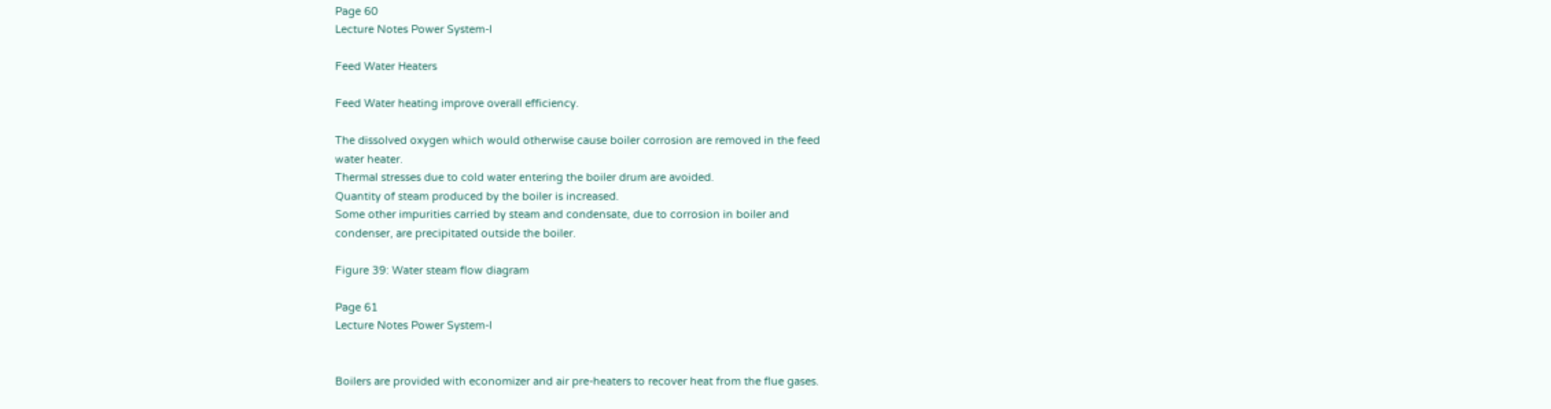Page 60
Lecture Notes Power System-I

Feed Water Heaters

Feed Water heating improve overall efficiency.

The dissolved oxygen which would otherwise cause boiler corrosion are removed in the feed
water heater.
Thermal stresses due to cold water entering the boiler drum are avoided.
Quantity of steam produced by the boiler is increased.
Some other impurities carried by steam and condensate, due to corrosion in boiler and
condenser, are precipitated outside the boiler.

Figure 39: Water steam flow diagram

Page 61
Lecture Notes Power System-I


Boilers are provided with economizer and air pre-heaters to recover heat from the flue gases.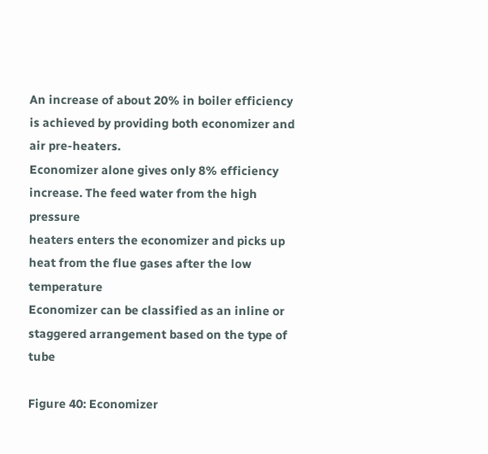An increase of about 20% in boiler efficiency is achieved by providing both economizer and
air pre-heaters.
Economizer alone gives only 8% efficiency increase. The feed water from the high pressure
heaters enters the economizer and picks up heat from the flue gases after the low temperature
Economizer can be classified as an inline or staggered arrangement based on the type of tube

Figure 40: Economizer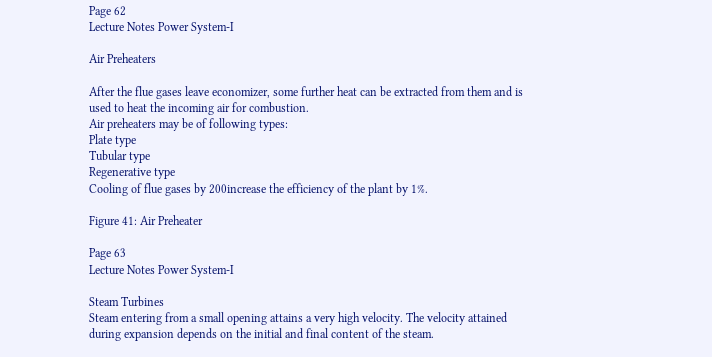Page 62
Lecture Notes Power System-I

Air Preheaters

After the flue gases leave economizer, some further heat can be extracted from them and is
used to heat the incoming air for combustion.
Air preheaters may be of following types:
Plate type
Tubular type
Regenerative type
Cooling of flue gases by 200increase the efficiency of the plant by 1%.

Figure 41: Air Preheater

Page 63
Lecture Notes Power System-I

Steam Turbines
Steam entering from a small opening attains a very high velocity. The velocity attained
during expansion depends on the initial and final content of the steam.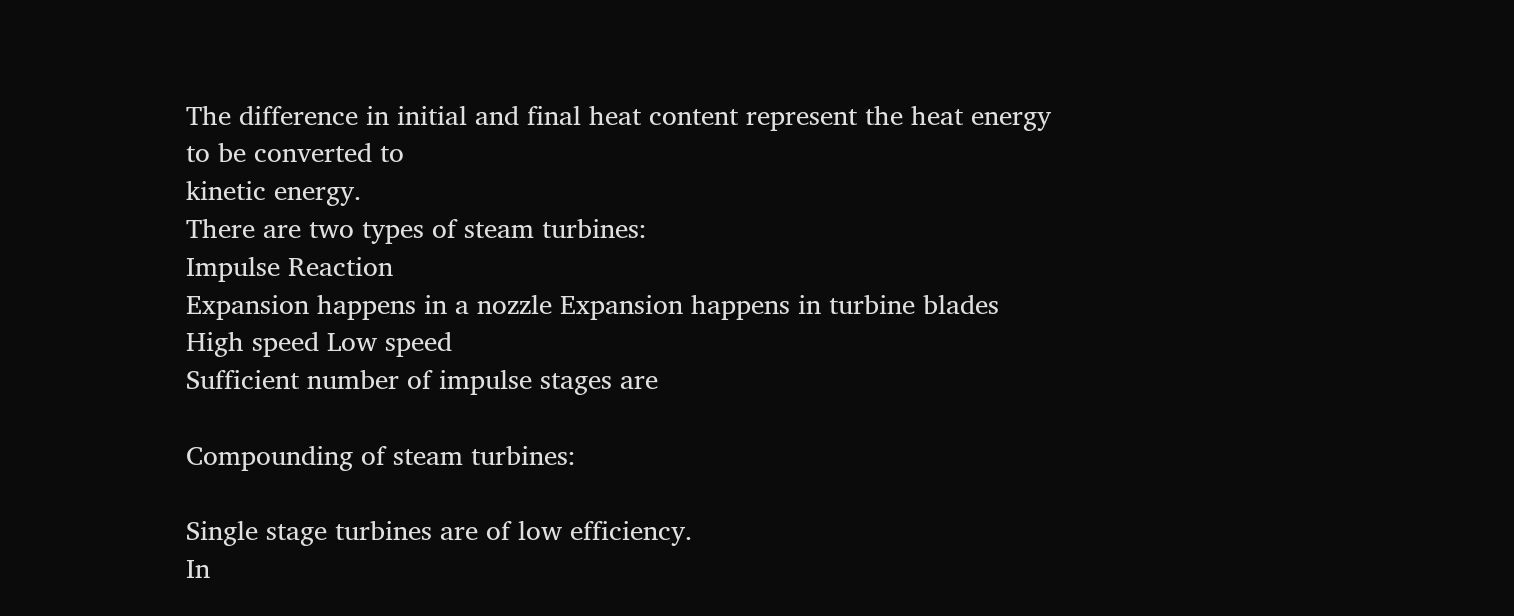The difference in initial and final heat content represent the heat energy to be converted to
kinetic energy.
There are two types of steam turbines:
Impulse Reaction
Expansion happens in a nozzle Expansion happens in turbine blades
High speed Low speed
Sufficient number of impulse stages are

Compounding of steam turbines:

Single stage turbines are of low efficiency.
In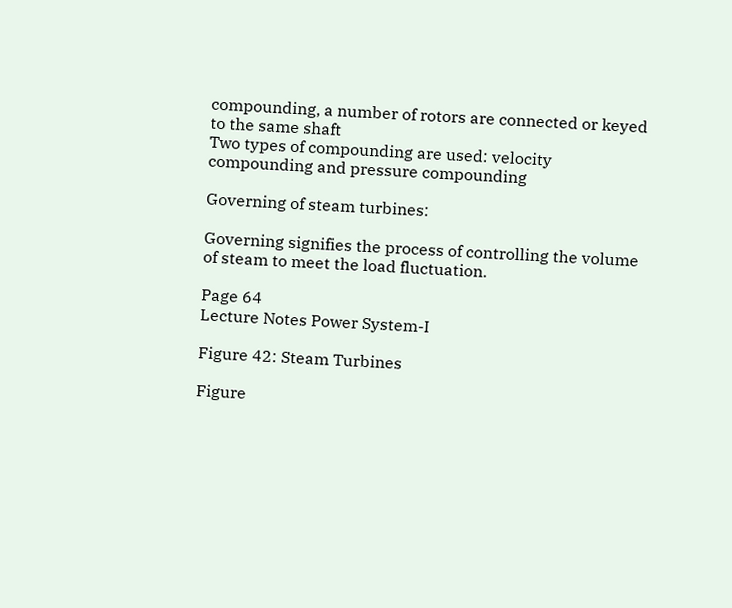compounding, a number of rotors are connected or keyed to the same shaft
Two types of compounding are used: velocity compounding and pressure compounding

Governing of steam turbines:

Governing signifies the process of controlling the volume of steam to meet the load fluctuation.

Page 64
Lecture Notes Power System-I

Figure 42: Steam Turbines

Figure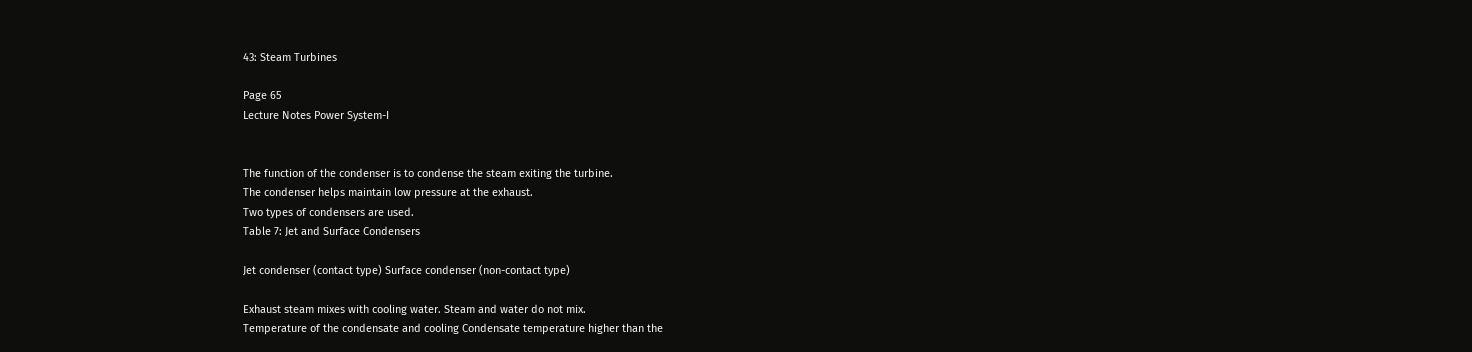43: Steam Turbines

Page 65
Lecture Notes Power System-I


The function of the condenser is to condense the steam exiting the turbine.
The condenser helps maintain low pressure at the exhaust.
Two types of condensers are used.
Table 7: Jet and Surface Condensers

Jet condenser (contact type) Surface condenser (non-contact type)

Exhaust steam mixes with cooling water. Steam and water do not mix.
Temperature of the condensate and cooling Condensate temperature higher than the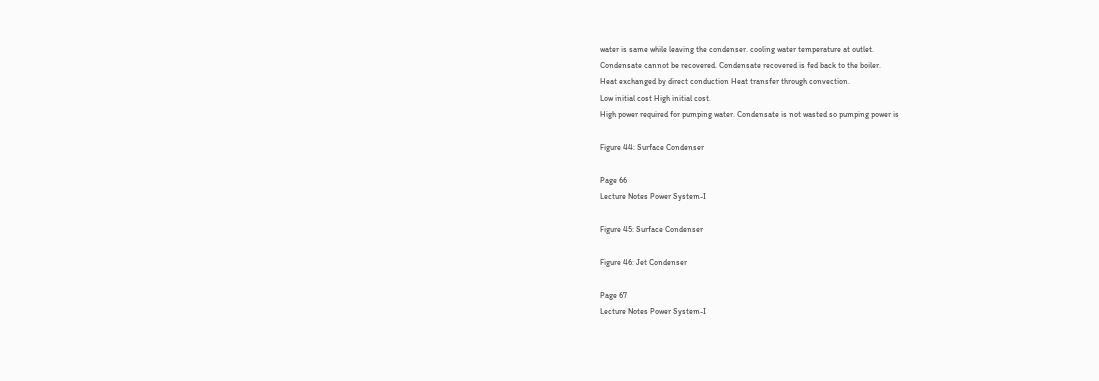water is same while leaving the condenser. cooling water temperature at outlet.
Condensate cannot be recovered. Condensate recovered is fed back to the boiler.
Heat exchanged by direct conduction Heat transfer through convection.
Low initial cost High initial cost.
High power required for pumping water. Condensate is not wasted so pumping power is

Figure 44: Surface Condenser

Page 66
Lecture Notes Power System-I

Figure 45: Surface Condenser

Figure 46: Jet Condenser

Page 67
Lecture Notes Power System-I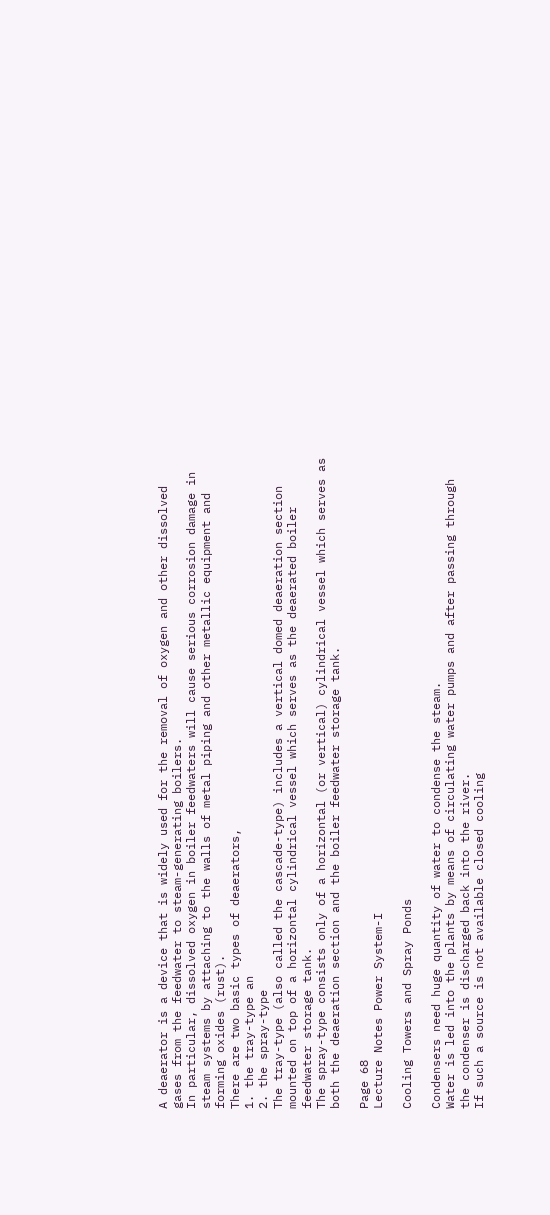A deaerator is a device that is widely used for the removal of oxygen and other dissolved
gases from the feedwater to steam-generating boilers.
In particular, dissolved oxygen in boiler feedwaters will cause serious corrosion damage in
steam systems by attaching to the walls of metal piping and other metallic equipment and
forming oxides (rust).
There are two basic types of deaerators,
1. the tray-type an
2. the spray-type
The tray-type (also called the cascade-type) includes a vertical domed deaeration section
mounted on top of a horizontal cylindrical vessel which serves as the deaerated boiler
feedwater storage tank.
The spray-type consists only of a horizontal (or vertical) cylindrical vessel which serves as
both the deaeration section and the boiler feedwater storage tank.

Page 68
Lecture Notes Power System-I

Cooling Towers and Spray Ponds

Condensers need huge quantity of water to condense the steam.
Water is led into the plants by means of circulating water pumps and after passing through
the condenser is discharged back into the river.
If such a source is not available closed cooling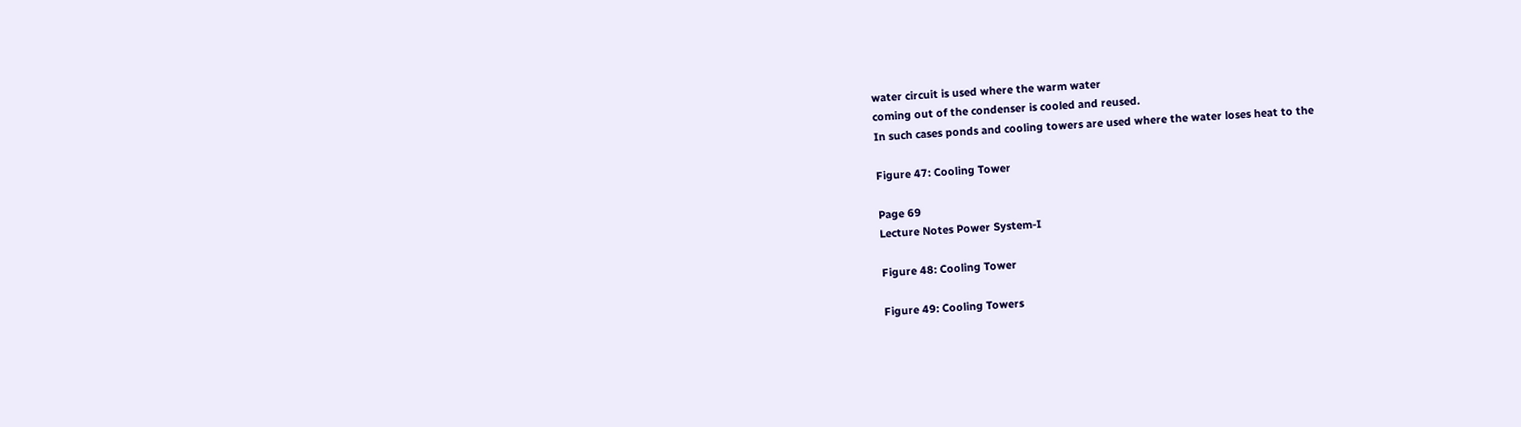water circuit is used where the warm water
coming out of the condenser is cooled and reused.
In such cases ponds and cooling towers are used where the water loses heat to the

Figure 47: Cooling Tower

Page 69
Lecture Notes Power System-I

Figure 48: Cooling Tower

Figure 49: Cooling Towers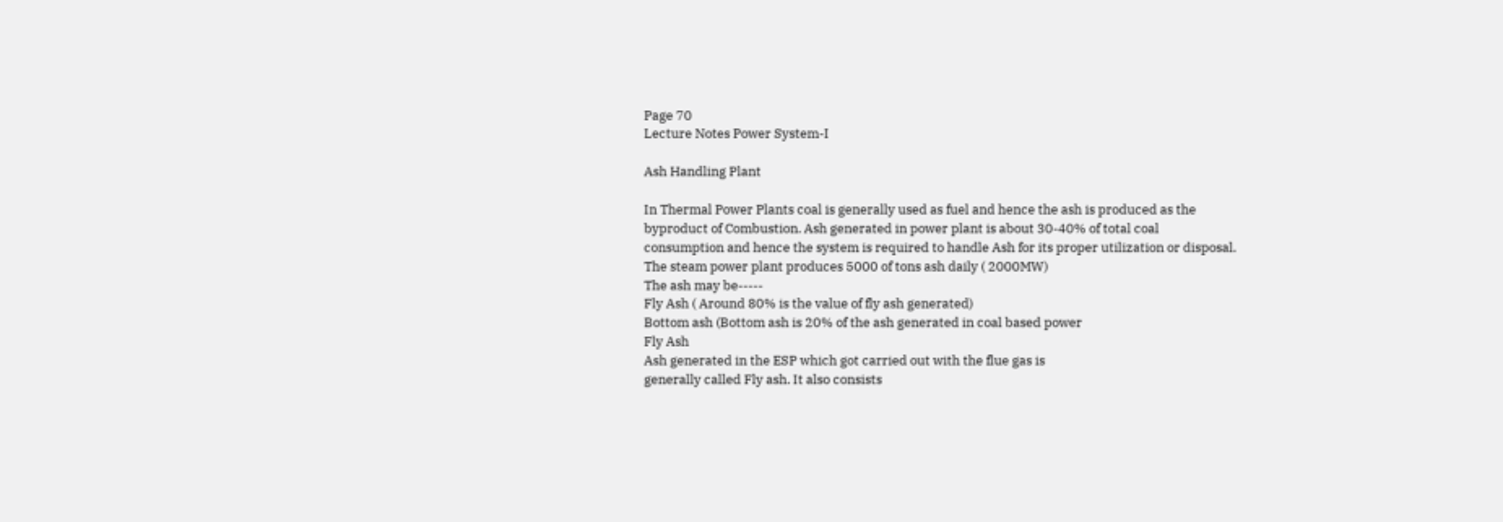Page 70
Lecture Notes Power System-I

Ash Handling Plant

In Thermal Power Plants coal is generally used as fuel and hence the ash is produced as the
byproduct of Combustion. Ash generated in power plant is about 30-40% of total coal
consumption and hence the system is required to handle Ash for its proper utilization or disposal.
The steam power plant produces 5000 of tons ash daily ( 2000MW)
The ash may be-----
Fly Ash ( Around 80% is the value of fly ash generated)
Bottom ash (Bottom ash is 20% of the ash generated in coal based power
Fly Ash
Ash generated in the ESP which got carried out with the flue gas is
generally called Fly ash. It also consists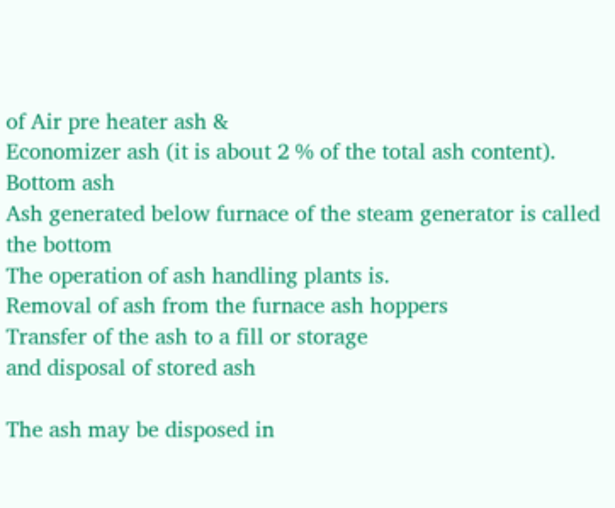of Air pre heater ash &
Economizer ash (it is about 2 % of the total ash content).
Bottom ash
Ash generated below furnace of the steam generator is called the bottom
The operation of ash handling plants is.
Removal of ash from the furnace ash hoppers
Transfer of the ash to a fill or storage
and disposal of stored ash

The ash may be disposed in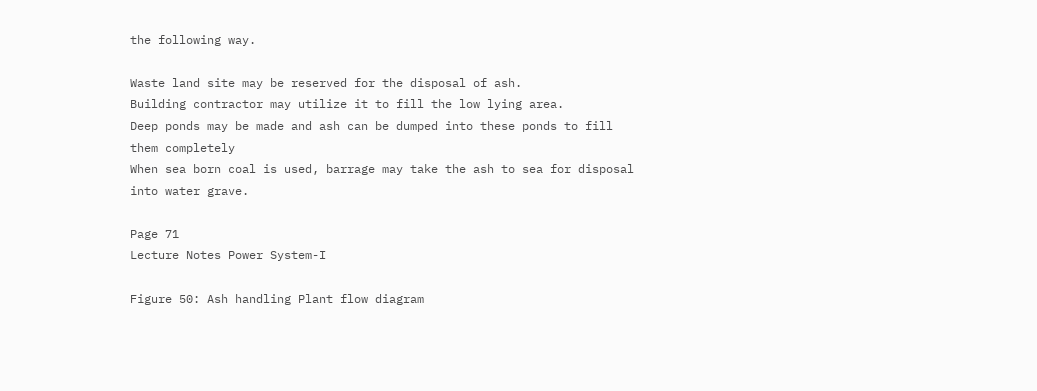the following way.

Waste land site may be reserved for the disposal of ash.
Building contractor may utilize it to fill the low lying area.
Deep ponds may be made and ash can be dumped into these ponds to fill
them completely
When sea born coal is used, barrage may take the ash to sea for disposal
into water grave.

Page 71
Lecture Notes Power System-I

Figure 50: Ash handling Plant flow diagram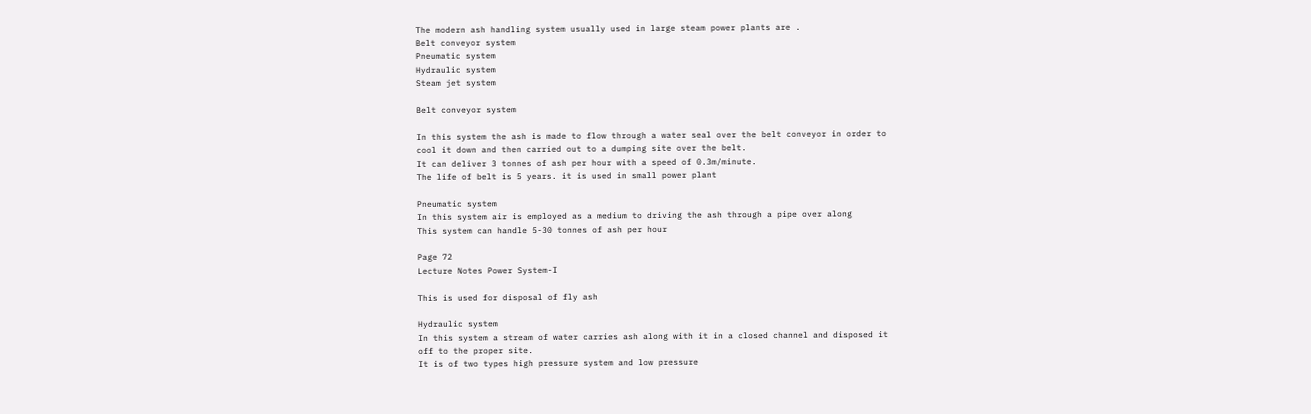The modern ash handling system usually used in large steam power plants are .
Belt conveyor system
Pneumatic system
Hydraulic system
Steam jet system

Belt conveyor system

In this system the ash is made to flow through a water seal over the belt conveyor in order to
cool it down and then carried out to a dumping site over the belt.
It can deliver 3 tonnes of ash per hour with a speed of 0.3m/minute.
The life of belt is 5 years. it is used in small power plant

Pneumatic system
In this system air is employed as a medium to driving the ash through a pipe over along
This system can handle 5-30 tonnes of ash per hour

Page 72
Lecture Notes Power System-I

This is used for disposal of fly ash

Hydraulic system
In this system a stream of water carries ash along with it in a closed channel and disposed it
off to the proper site.
It is of two types high pressure system and low pressure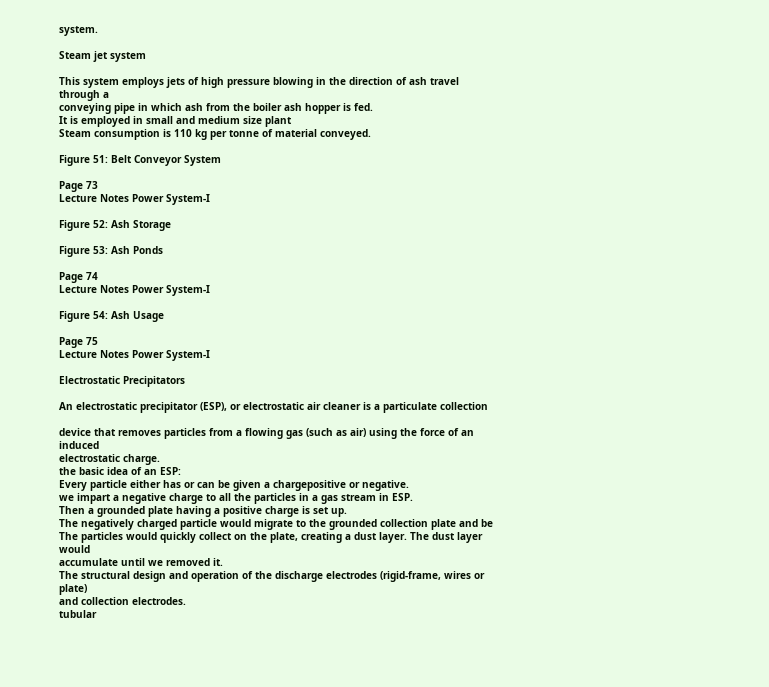system.

Steam jet system

This system employs jets of high pressure blowing in the direction of ash travel through a
conveying pipe in which ash from the boiler ash hopper is fed.
It is employed in small and medium size plant
Steam consumption is 110 kg per tonne of material conveyed.

Figure 51: Belt Conveyor System

Page 73
Lecture Notes Power System-I

Figure 52: Ash Storage

Figure 53: Ash Ponds

Page 74
Lecture Notes Power System-I

Figure 54: Ash Usage

Page 75
Lecture Notes Power System-I

Electrostatic Precipitators

An electrostatic precipitator (ESP), or electrostatic air cleaner is a particulate collection

device that removes particles from a flowing gas (such as air) using the force of an induced
electrostatic charge.
the basic idea of an ESP:
Every particle either has or can be given a chargepositive or negative.
we impart a negative charge to all the particles in a gas stream in ESP.
Then a grounded plate having a positive charge is set up.
The negatively charged particle would migrate to the grounded collection plate and be
The particles would quickly collect on the plate, creating a dust layer. The dust layer would
accumulate until we removed it.
The structural design and operation of the discharge electrodes (rigid-frame, wires or plate)
and collection electrodes.
tubular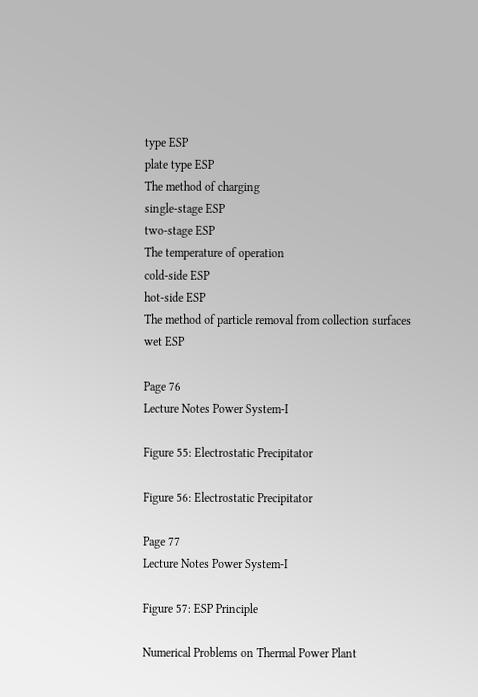type ESP
plate type ESP
The method of charging
single-stage ESP
two-stage ESP
The temperature of operation
cold-side ESP
hot-side ESP
The method of particle removal from collection surfaces
wet ESP

Page 76
Lecture Notes Power System-I

Figure 55: Electrostatic Precipitator

Figure 56: Electrostatic Precipitator

Page 77
Lecture Notes Power System-I

Figure 57: ESP Principle

Numerical Problems on Thermal Power Plant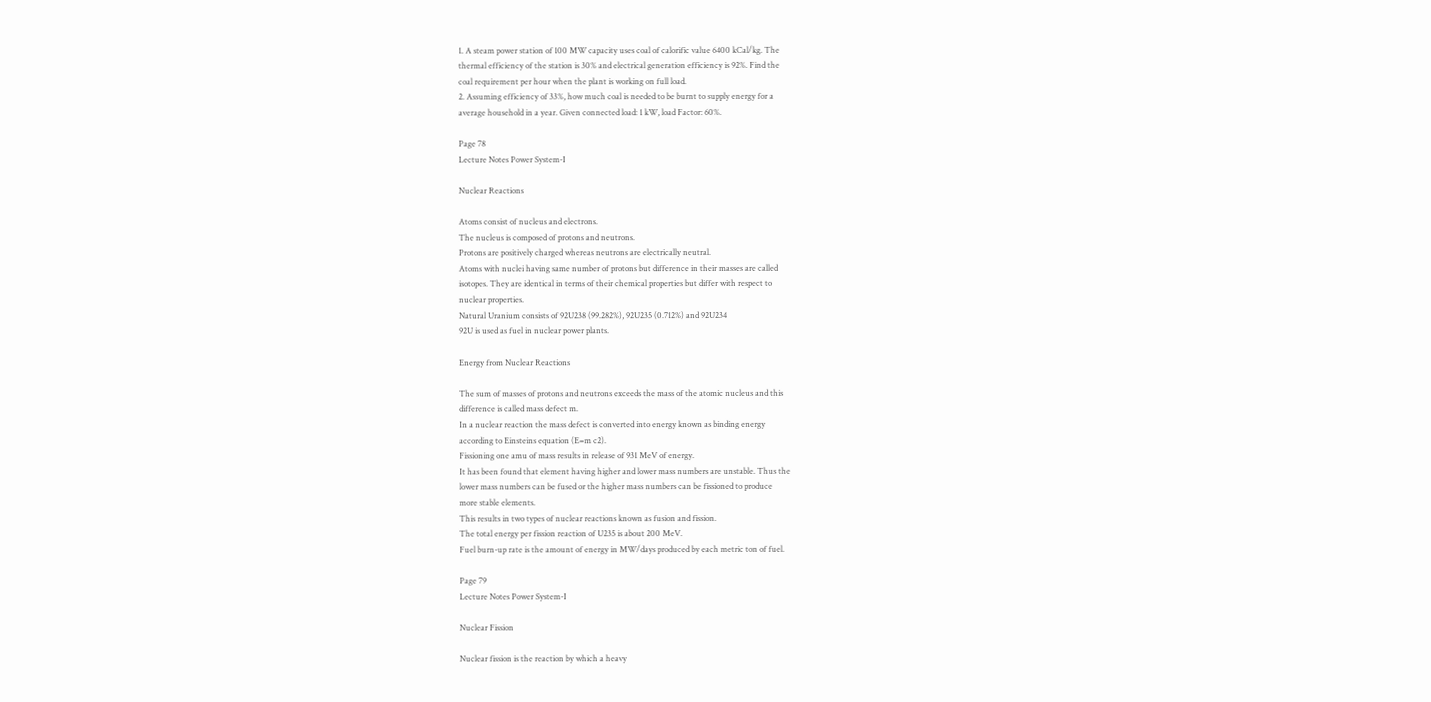1. A steam power station of 100 MW capacity uses coal of calorific value 6400 kCal/kg. The
thermal efficiency of the station is 30% and electrical generation efficiency is 92%. Find the
coal requirement per hour when the plant is working on full load.
2. Assuming efficiency of 33%, how much coal is needed to be burnt to supply energy for a
average household in a year. Given connected load: 1 kW, load Factor: 60%.

Page 78
Lecture Notes Power System-I

Nuclear Reactions

Atoms consist of nucleus and electrons.
The nucleus is composed of protons and neutrons.
Protons are positively charged whereas neutrons are electrically neutral.
Atoms with nuclei having same number of protons but difference in their masses are called
isotopes. They are identical in terms of their chemical properties but differ with respect to
nuclear properties.
Natural Uranium consists of 92U238 (99.282%), 92U235 (0.712%) and 92U234
92U is used as fuel in nuclear power plants.

Energy from Nuclear Reactions

The sum of masses of protons and neutrons exceeds the mass of the atomic nucleus and this
difference is called mass defect m.
In a nuclear reaction the mass defect is converted into energy known as binding energy
according to Einsteins equation (E=m c2).
Fissioning one amu of mass results in release of 931 MeV of energy.
It has been found that element having higher and lower mass numbers are unstable. Thus the
lower mass numbers can be fused or the higher mass numbers can be fissioned to produce
more stable elements.
This results in two types of nuclear reactions known as fusion and fission.
The total energy per fission reaction of U235 is about 200 MeV.
Fuel burn-up rate is the amount of energy in MW/days produced by each metric ton of fuel.

Page 79
Lecture Notes Power System-I

Nuclear Fission

Nuclear fission is the reaction by which a heavy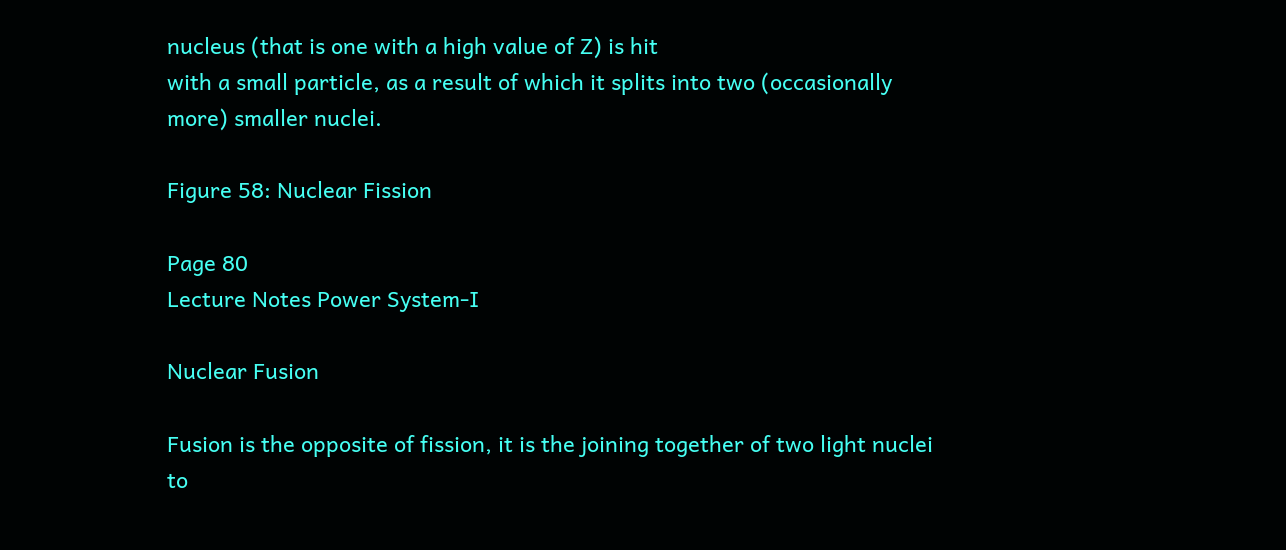nucleus (that is one with a high value of Z) is hit
with a small particle, as a result of which it splits into two (occasionally more) smaller nuclei.

Figure 58: Nuclear Fission

Page 80
Lecture Notes Power System-I

Nuclear Fusion

Fusion is the opposite of fission, it is the joining together of two light nuclei to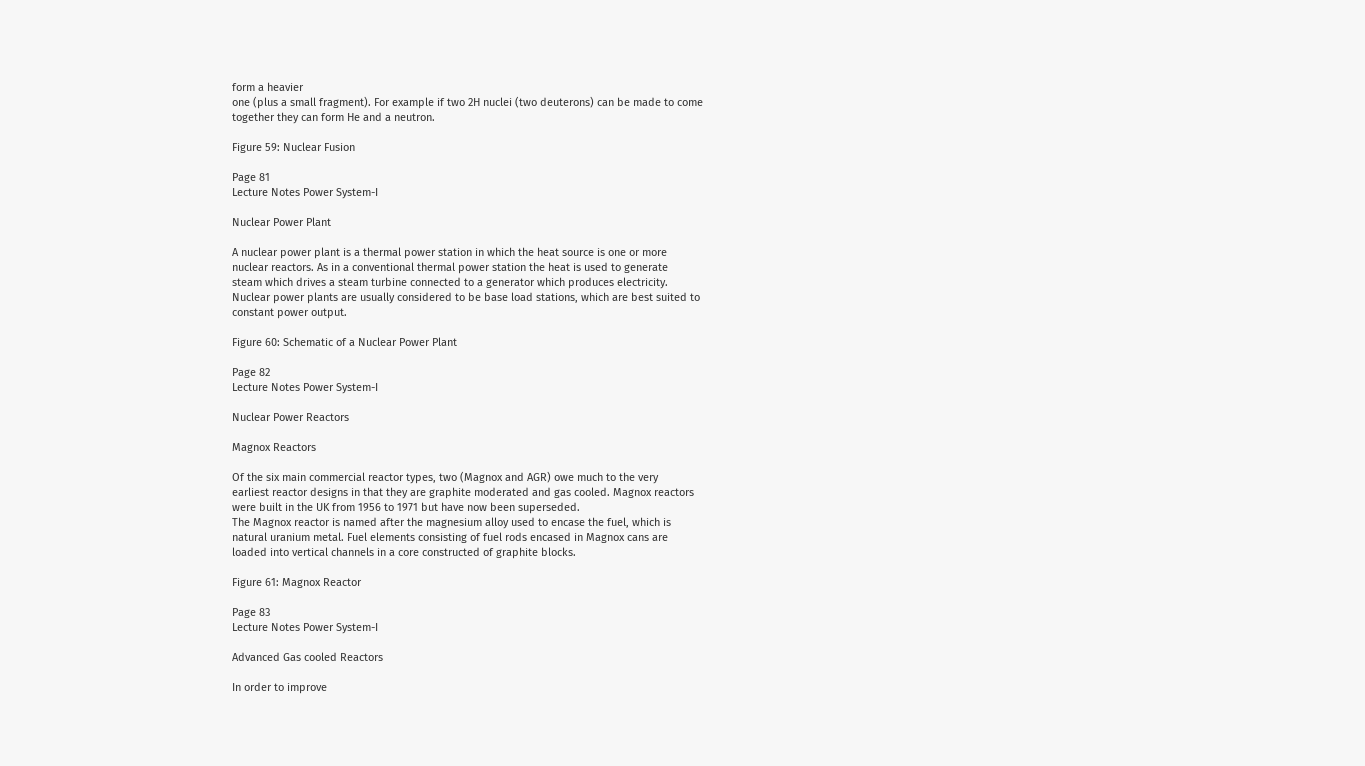form a heavier
one (plus a small fragment). For example if two 2H nuclei (two deuterons) can be made to come
together they can form He and a neutron.

Figure 59: Nuclear Fusion

Page 81
Lecture Notes Power System-I

Nuclear Power Plant

A nuclear power plant is a thermal power station in which the heat source is one or more
nuclear reactors. As in a conventional thermal power station the heat is used to generate
steam which drives a steam turbine connected to a generator which produces electricity.
Nuclear power plants are usually considered to be base load stations, which are best suited to
constant power output.

Figure 60: Schematic of a Nuclear Power Plant

Page 82
Lecture Notes Power System-I

Nuclear Power Reactors

Magnox Reactors

Of the six main commercial reactor types, two (Magnox and AGR) owe much to the very
earliest reactor designs in that they are graphite moderated and gas cooled. Magnox reactors
were built in the UK from 1956 to 1971 but have now been superseded.
The Magnox reactor is named after the magnesium alloy used to encase the fuel, which is
natural uranium metal. Fuel elements consisting of fuel rods encased in Magnox cans are
loaded into vertical channels in a core constructed of graphite blocks.

Figure 61: Magnox Reactor

Page 83
Lecture Notes Power System-I

Advanced Gas cooled Reactors

In order to improve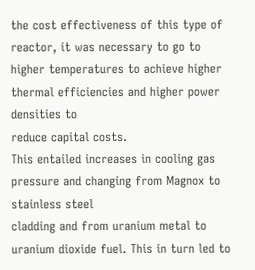the cost effectiveness of this type of reactor, it was necessary to go to
higher temperatures to achieve higher thermal efficiencies and higher power densities to
reduce capital costs.
This entailed increases in cooling gas pressure and changing from Magnox to stainless steel
cladding and from uranium metal to uranium dioxide fuel. This in turn led to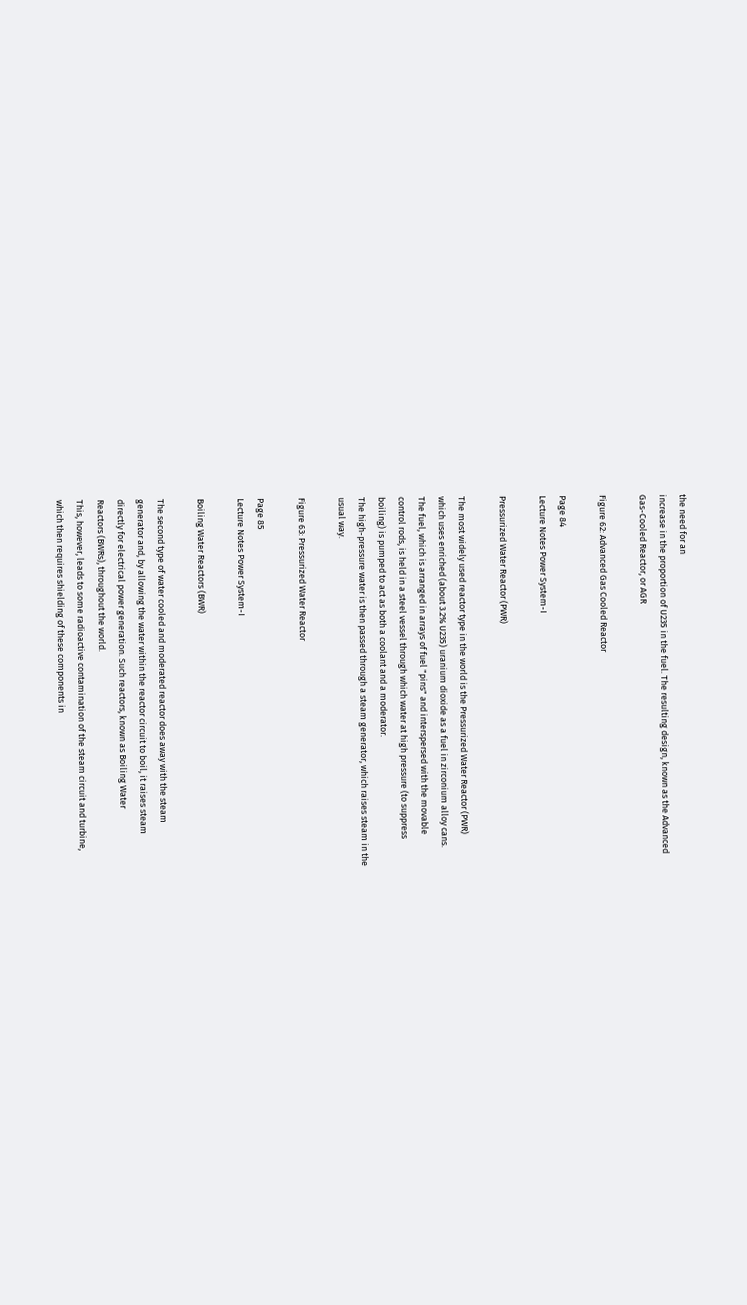the need for an
increase in the proportion of U235 in the fuel. The resulting design, known as the Advanced
Gas-Cooled Reactor, or AGR

Figure 62: Advanced Gas Cooled Reactor

Page 84
Lecture Notes Power System-I

Pressurized Water Reactor (PWR)

The most widely used reactor type in the world is the Pressurized Water Reactor (PWR)
which uses enriched (about 3.2% U235) uranium dioxide as a fuel in zirconium alloy cans.
The fuel, which is arranged in arrays of fuel "pins" and interspersed with the movable
control rods, is held in a steel vessel through which water at high pressure (to suppress
boiling) is pumped to act as both a coolant and a moderator.
The high-pressure water is then passed through a steam generator, which raises steam in the
usual way.

Figure 63: Pressurized Water Reactor

Page 85
Lecture Notes Power System-I

Boiling Water Reactors (BWR)

The second type of water cooled and moderated reactor does away with the steam
generator and, by allowing the water within the reactor circuit to boil, it raises steam
directly for electrical power generation. Such reactors, known as Boiling Water
Reactors (BWRs), throughout the world.
This, however, leads to some radioactive contamination of the steam circuit and turbine,
which then requires shielding of these components in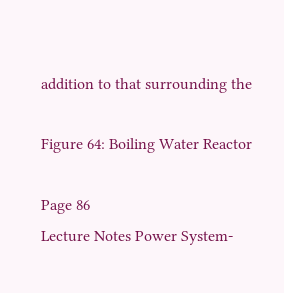addition to that surrounding the

Figure 64: Boiling Water Reactor

Page 86
Lecture Notes Power System-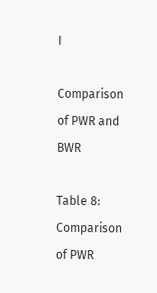I

Comparison of PWR and BWR

Table 8: Comparison of PWR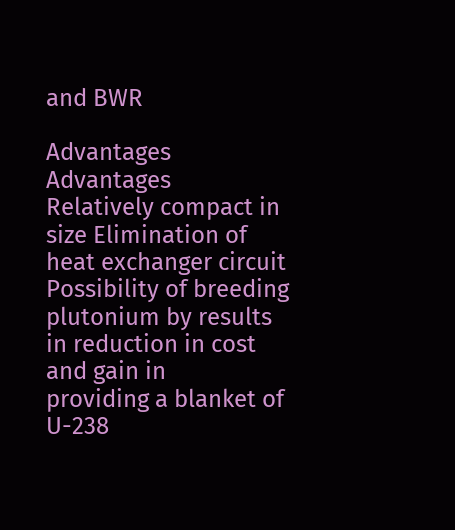and BWR

Advantages Advantages
Relatively compact in size Elimination of heat exchanger circuit
Possibility of breeding plutonium by results in reduction in cost and gain in
providing a blanket of U-238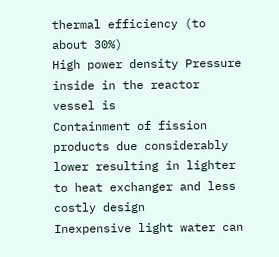thermal efficiency (to about 30%)
High power density Pressure inside in the reactor vessel is
Containment of fission products due considerably lower resulting in lighter
to heat exchanger and less costly design
Inexpensive light water can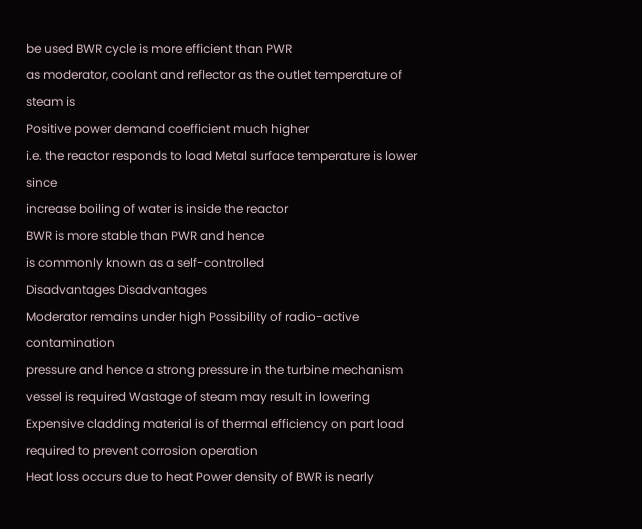be used BWR cycle is more efficient than PWR
as moderator, coolant and reflector as the outlet temperature of steam is
Positive power demand coefficient much higher
i.e. the reactor responds to load Metal surface temperature is lower since
increase boiling of water is inside the reactor
BWR is more stable than PWR and hence
is commonly known as a self-controlled
Disadvantages Disadvantages
Moderator remains under high Possibility of radio-active contamination
pressure and hence a strong pressure in the turbine mechanism
vessel is required Wastage of steam may result in lowering
Expensive cladding material is of thermal efficiency on part load
required to prevent corrosion operation
Heat loss occurs due to heat Power density of BWR is nearly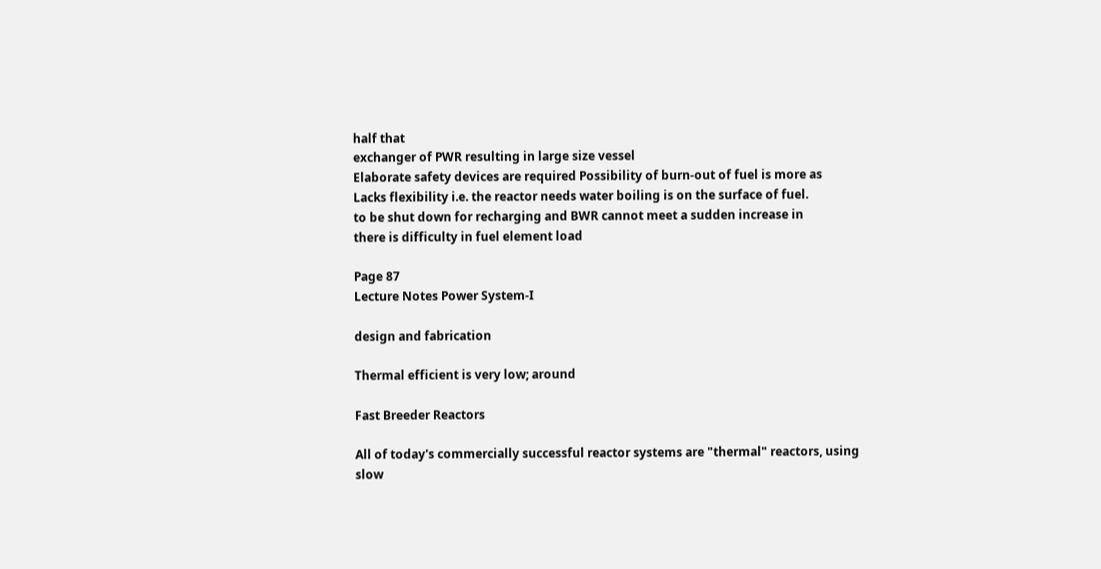half that
exchanger of PWR resulting in large size vessel
Elaborate safety devices are required Possibility of burn-out of fuel is more as
Lacks flexibility i.e. the reactor needs water boiling is on the surface of fuel.
to be shut down for recharging and BWR cannot meet a sudden increase in
there is difficulty in fuel element load

Page 87
Lecture Notes Power System-I

design and fabrication

Thermal efficient is very low; around

Fast Breeder Reactors

All of today's commercially successful reactor systems are "thermal" reactors, using
slow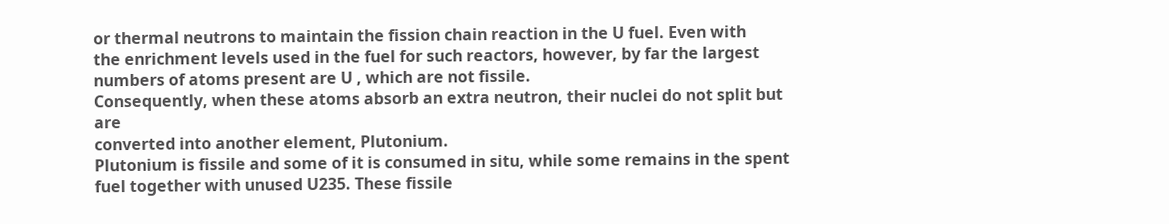or thermal neutrons to maintain the fission chain reaction in the U fuel. Even with
the enrichment levels used in the fuel for such reactors, however, by far the largest
numbers of atoms present are U , which are not fissile.
Consequently, when these atoms absorb an extra neutron, their nuclei do not split but are
converted into another element, Plutonium.
Plutonium is fissile and some of it is consumed in situ, while some remains in the spent
fuel together with unused U235. These fissile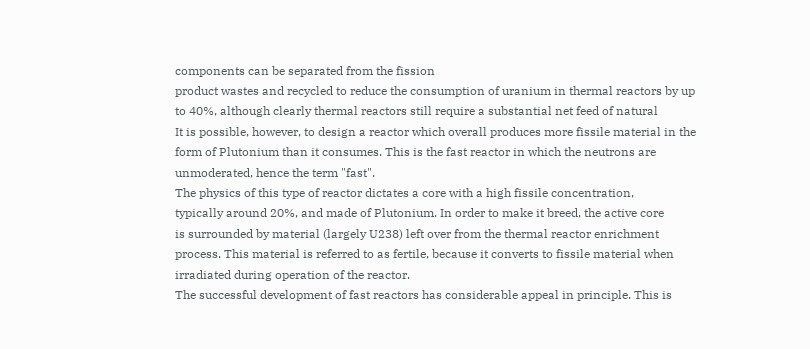components can be separated from the fission
product wastes and recycled to reduce the consumption of uranium in thermal reactors by up
to 40%, although clearly thermal reactors still require a substantial net feed of natural
It is possible, however, to design a reactor which overall produces more fissile material in the
form of Plutonium than it consumes. This is the fast reactor in which the neutrons are
unmoderated, hence the term "fast".
The physics of this type of reactor dictates a core with a high fissile concentration,
typically around 20%, and made of Plutonium. In order to make it breed, the active core
is surrounded by material (largely U238) left over from the thermal reactor enrichment
process. This material is referred to as fertile, because it converts to fissile material when
irradiated during operation of the reactor.
The successful development of fast reactors has considerable appeal in principle. This is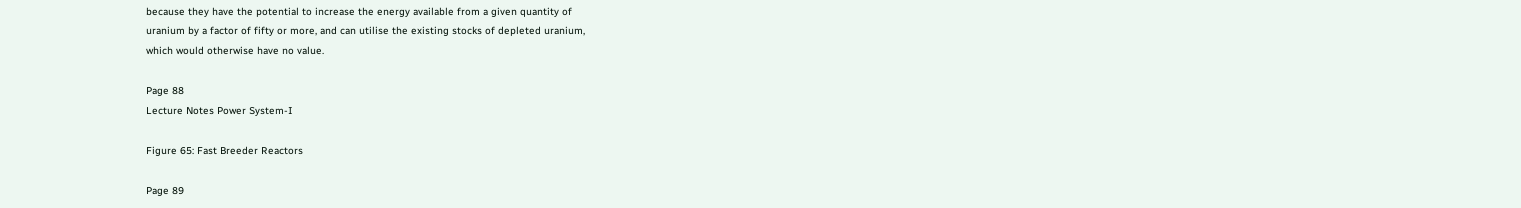because they have the potential to increase the energy available from a given quantity of
uranium by a factor of fifty or more, and can utilise the existing stocks of depleted uranium,
which would otherwise have no value.

Page 88
Lecture Notes Power System-I

Figure 65: Fast Breeder Reactors

Page 89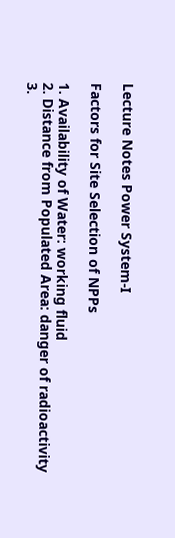Lecture Notes Power System-I

Factors for Site Selection of NPPs

1. Availability of Water: working fluid
2. Distance from Populated Area: danger of radioactivity
3.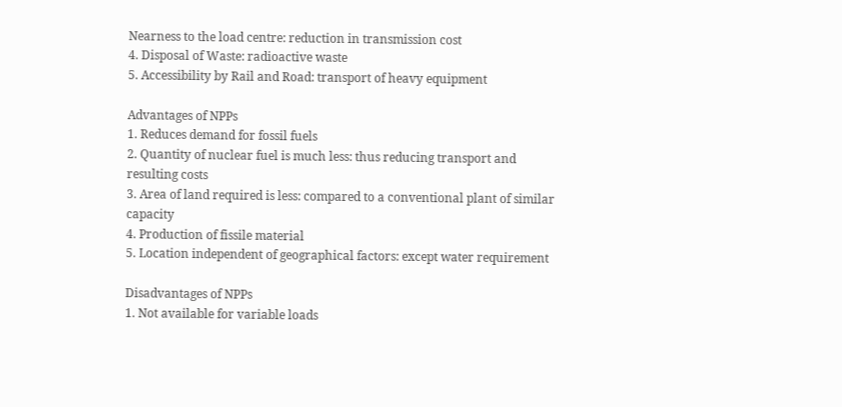Nearness to the load centre: reduction in transmission cost
4. Disposal of Waste: radioactive waste
5. Accessibility by Rail and Road: transport of heavy equipment

Advantages of NPPs
1. Reduces demand for fossil fuels
2. Quantity of nuclear fuel is much less: thus reducing transport and resulting costs
3. Area of land required is less: compared to a conventional plant of similar capacity
4. Production of fissile material
5. Location independent of geographical factors: except water requirement

Disadvantages of NPPs
1. Not available for variable loads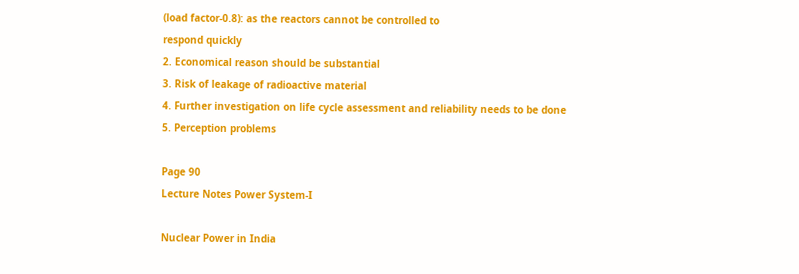(load factor-0.8): as the reactors cannot be controlled to
respond quickly
2. Economical reason should be substantial
3. Risk of leakage of radioactive material
4. Further investigation on life cycle assessment and reliability needs to be done
5. Perception problems

Page 90
Lecture Notes Power System-I

Nuclear Power in India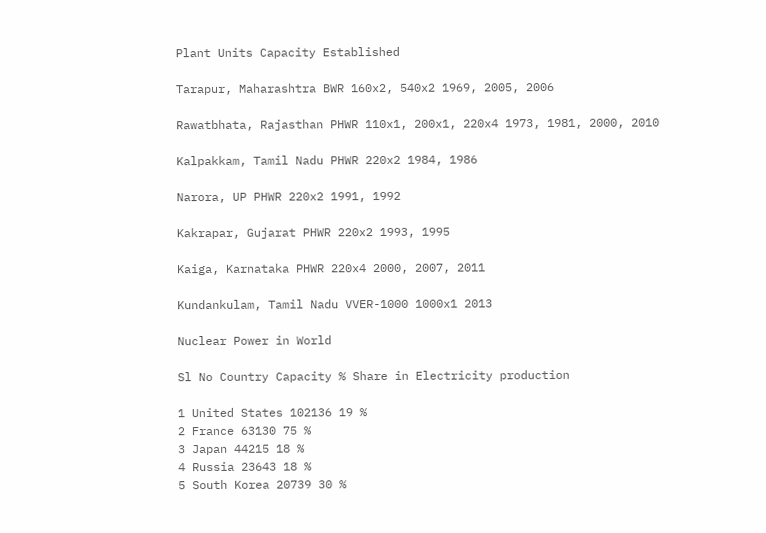Plant Units Capacity Established

Tarapur, Maharashtra BWR 160x2, 540x2 1969, 2005, 2006

Rawatbhata, Rajasthan PHWR 110x1, 200x1, 220x4 1973, 1981, 2000, 2010

Kalpakkam, Tamil Nadu PHWR 220x2 1984, 1986

Narora, UP PHWR 220x2 1991, 1992

Kakrapar, Gujarat PHWR 220x2 1993, 1995

Kaiga, Karnataka PHWR 220x4 2000, 2007, 2011

Kundankulam, Tamil Nadu VVER-1000 1000x1 2013

Nuclear Power in World

Sl No Country Capacity % Share in Electricity production

1 United States 102136 19 %
2 France 63130 75 %
3 Japan 44215 18 %
4 Russia 23643 18 %
5 South Korea 20739 30 %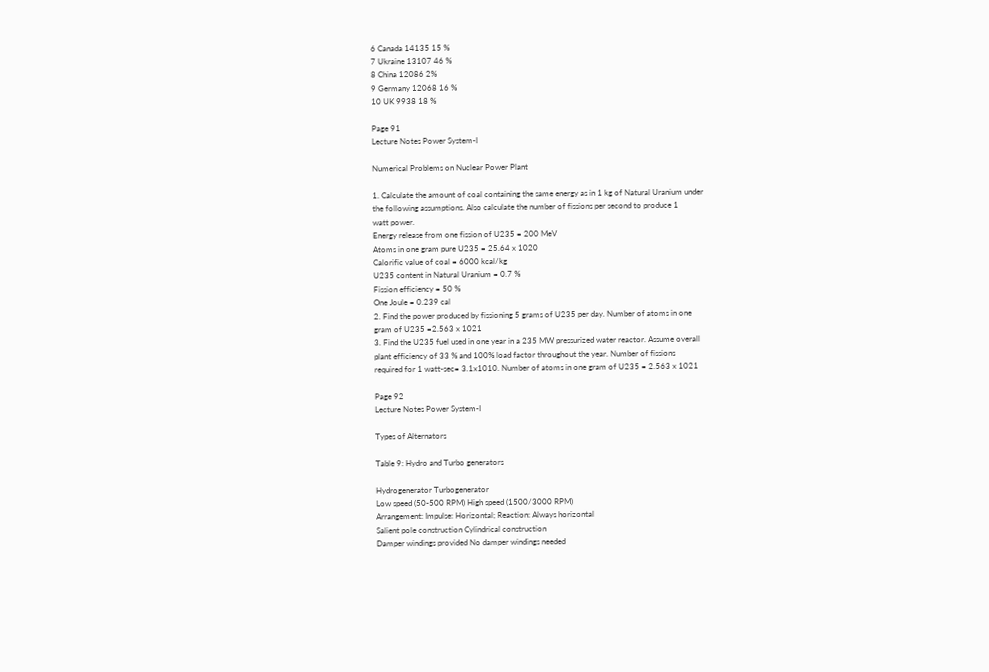6 Canada 14135 15 %
7 Ukraine 13107 46 %
8 China 12086 2%
9 Germany 12068 16 %
10 UK 9938 18 %

Page 91
Lecture Notes Power System-I

Numerical Problems on Nuclear Power Plant

1. Calculate the amount of coal containing the same energy as in 1 kg of Natural Uranium under
the following assumptions. Also calculate the number of fissions per second to produce 1
watt power.
Energy release from one fission of U235 = 200 MeV
Atoms in one gram pure U235 = 25.64 x 1020
Calorific value of coal = 6000 kcal/kg
U235 content in Natural Uranium = 0.7 %
Fission efficiency = 50 %
One Joule = 0.239 cal
2. Find the power produced by fissioning 5 grams of U235 per day. Number of atoms in one
gram of U235 =2.563 x 1021
3. Find the U235 fuel used in one year in a 235 MW pressurized water reactor. Assume overall
plant efficiency of 33 % and 100% load factor throughout the year. Number of fissions
required for 1 watt-sec= 3.1x1010. Number of atoms in one gram of U235 = 2.563 x 1021

Page 92
Lecture Notes Power System-I

Types of Alternators

Table 9: Hydro and Turbo generators

Hydrogenerator Turbogenerator
Low speed (50-500 RPM) High speed (1500/3000 RPM)
Arrangement: Impulse: Horizontal; Reaction: Always horizontal
Salient pole construction Cylindrical construction
Damper windings provided No damper windings needed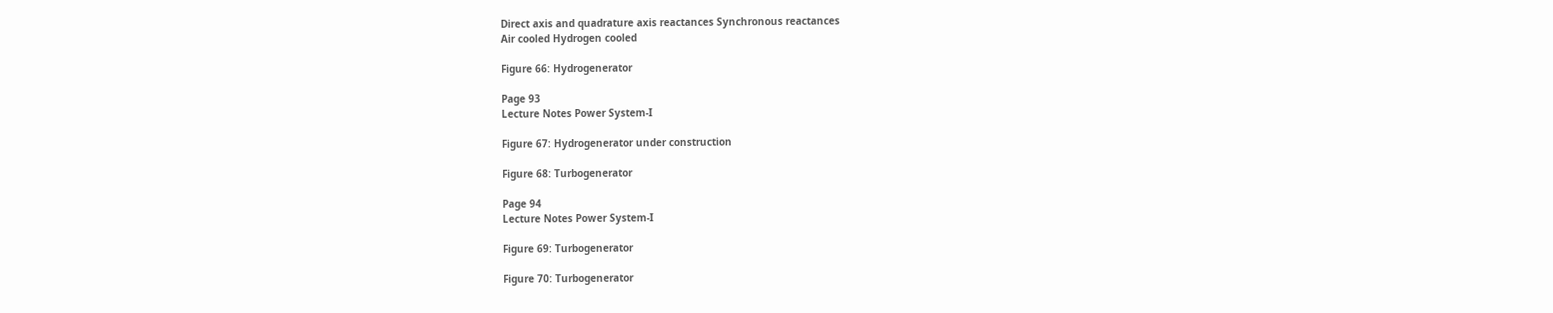Direct axis and quadrature axis reactances Synchronous reactances
Air cooled Hydrogen cooled

Figure 66: Hydrogenerator

Page 93
Lecture Notes Power System-I

Figure 67: Hydrogenerator under construction

Figure 68: Turbogenerator

Page 94
Lecture Notes Power System-I

Figure 69: Turbogenerator

Figure 70: Turbogenerator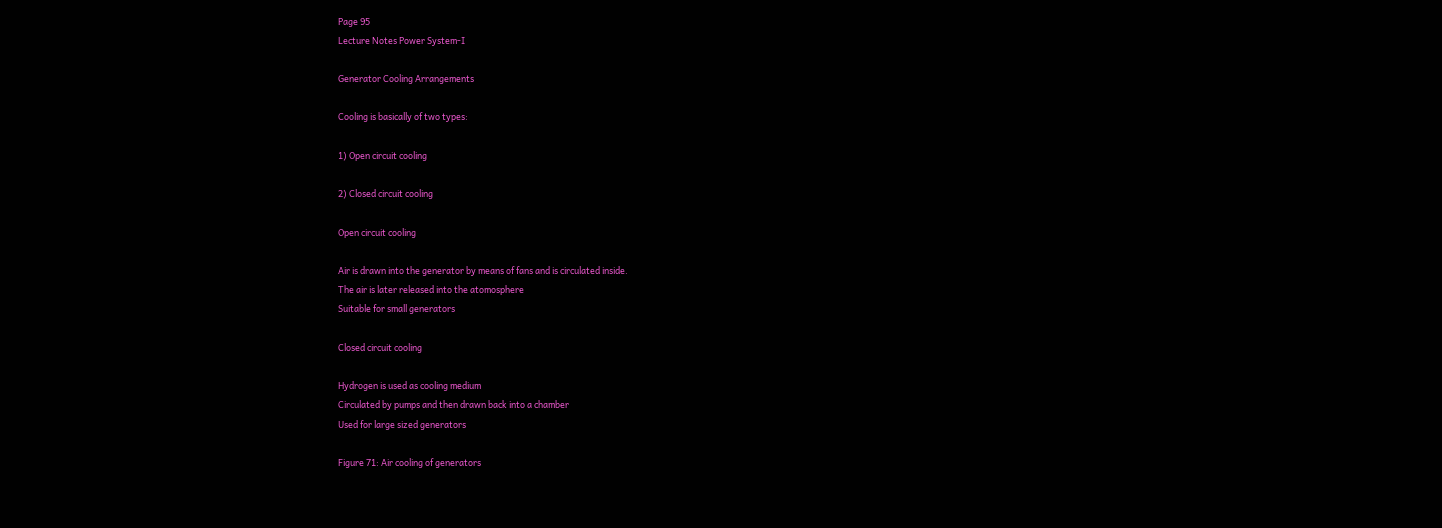Page 95
Lecture Notes Power System-I

Generator Cooling Arrangements

Cooling is basically of two types:

1) Open circuit cooling

2) Closed circuit cooling

Open circuit cooling

Air is drawn into the generator by means of fans and is circulated inside.
The air is later released into the atomosphere
Suitable for small generators

Closed circuit cooling

Hydrogen is used as cooling medium
Circulated by pumps and then drawn back into a chamber
Used for large sized generators

Figure 71: Air cooling of generators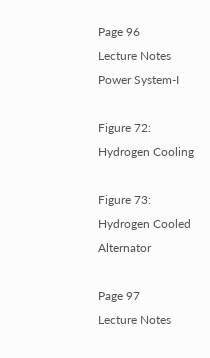Page 96
Lecture Notes Power System-I

Figure 72: Hydrogen Cooling

Figure 73: Hydrogen Cooled Alternator

Page 97
Lecture Notes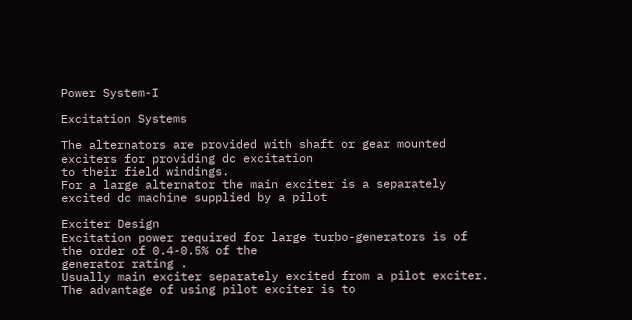Power System-I

Excitation Systems

The alternators are provided with shaft or gear mounted exciters for providing dc excitation
to their field windings.
For a large alternator the main exciter is a separately excited dc machine supplied by a pilot

Exciter Design
Excitation power required for large turbo-generators is of the order of 0.4-0.5% of the
generator rating .
Usually main exciter separately excited from a pilot exciter.
The advantage of using pilot exciter is to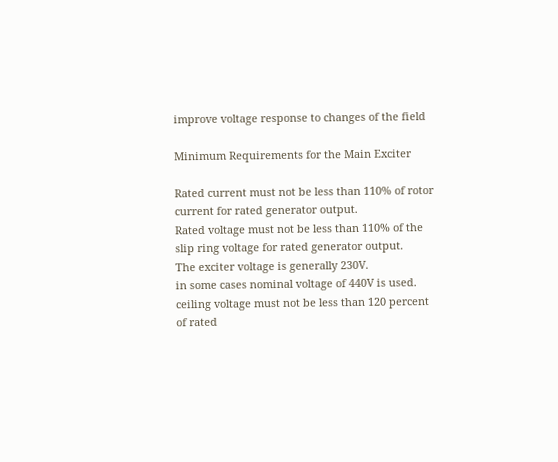improve voltage response to changes of the field

Minimum Requirements for the Main Exciter

Rated current must not be less than 110% of rotor current for rated generator output.
Rated voltage must not be less than 110% of the slip ring voltage for rated generator output.
The exciter voltage is generally 230V.
in some cases nominal voltage of 440V is used.
ceiling voltage must not be less than 120 percent of rated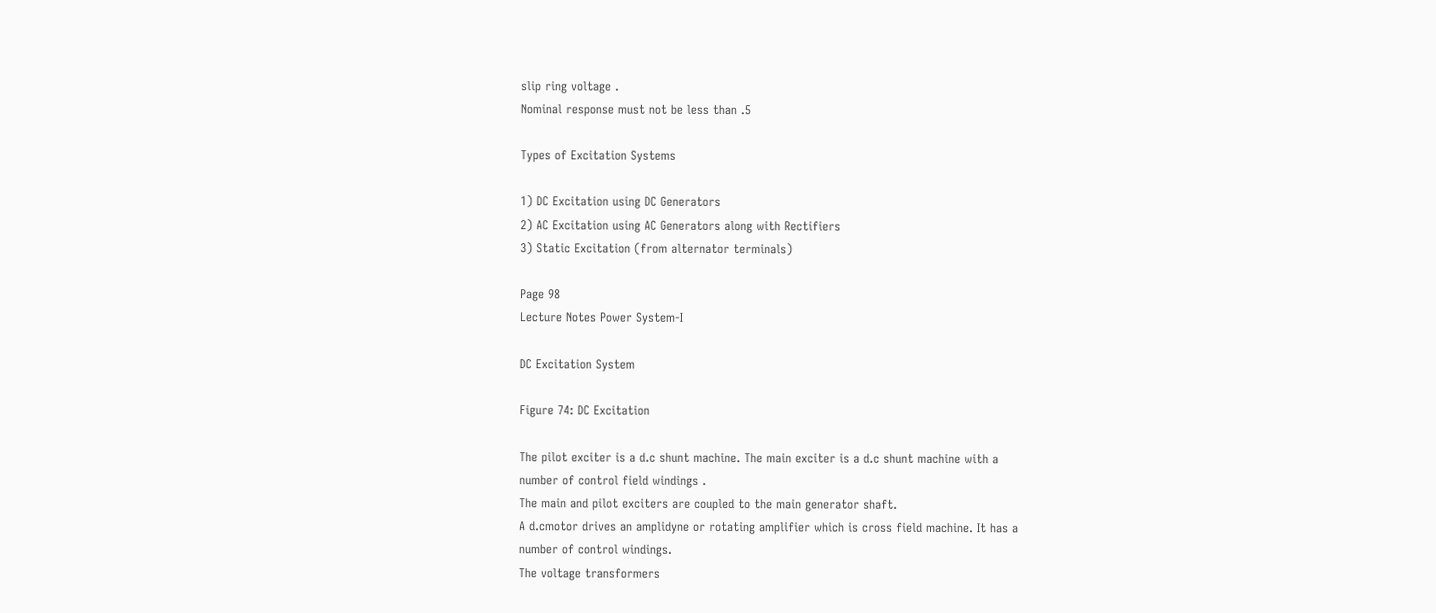slip ring voltage .
Nominal response must not be less than .5

Types of Excitation Systems

1) DC Excitation using DC Generators
2) AC Excitation using AC Generators along with Rectifiers
3) Static Excitation (from alternator terminals)

Page 98
Lecture Notes Power System-I

DC Excitation System

Figure 74: DC Excitation

The pilot exciter is a d.c shunt machine. The main exciter is a d.c shunt machine with a
number of control field windings .
The main and pilot exciters are coupled to the main generator shaft.
A d.cmotor drives an amplidyne or rotating amplifier which is cross field machine. It has a
number of control windings.
The voltage transformers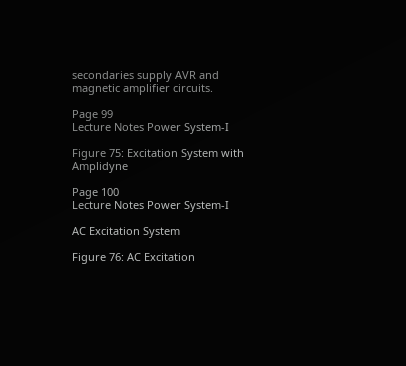secondaries supply AVR and magnetic amplifier circuits.

Page 99
Lecture Notes Power System-I

Figure 75: Excitation System with Amplidyne

Page 100
Lecture Notes Power System-I

AC Excitation System

Figure 76: AC Excitation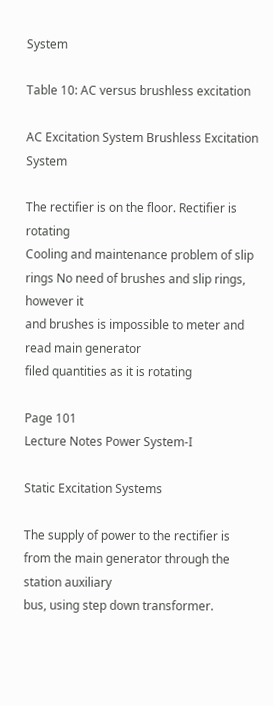System

Table 10: AC versus brushless excitation

AC Excitation System Brushless Excitation System

The rectifier is on the floor. Rectifier is rotating
Cooling and maintenance problem of slip rings No need of brushes and slip rings, however it
and brushes is impossible to meter and read main generator
filed quantities as it is rotating

Page 101
Lecture Notes Power System-I

Static Excitation Systems

The supply of power to the rectifier is from the main generator through the station auxiliary
bus, using step down transformer.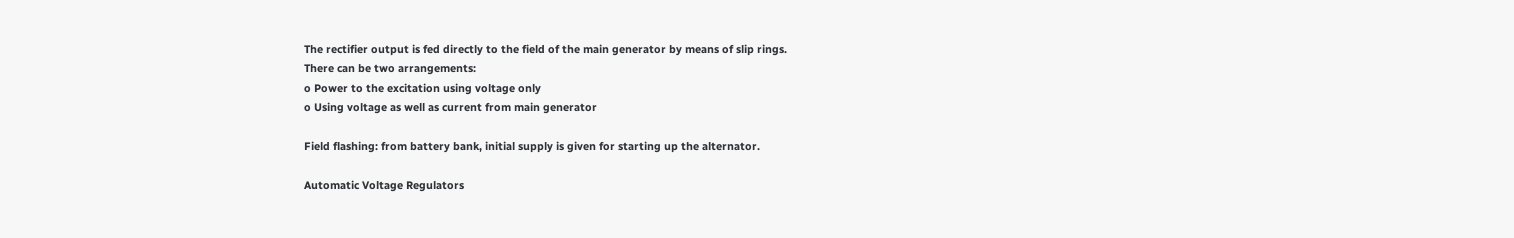The rectifier output is fed directly to the field of the main generator by means of slip rings.
There can be two arrangements:
o Power to the excitation using voltage only
o Using voltage as well as current from main generator

Field flashing: from battery bank, initial supply is given for starting up the alternator.

Automatic Voltage Regulators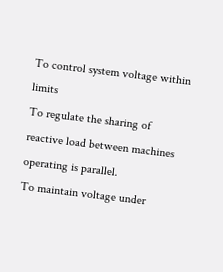To control system voltage within limits
To regulate the sharing of reactive load between machines operating is parallel.
To maintain voltage under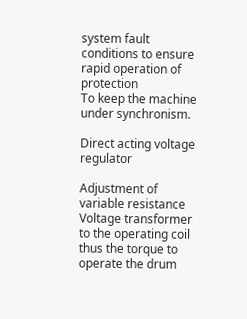system fault conditions to ensure rapid operation of protection
To keep the machine under synchronism.

Direct acting voltage regulator

Adjustment of variable resistance
Voltage transformer to the operating coil thus the torque to operate the drum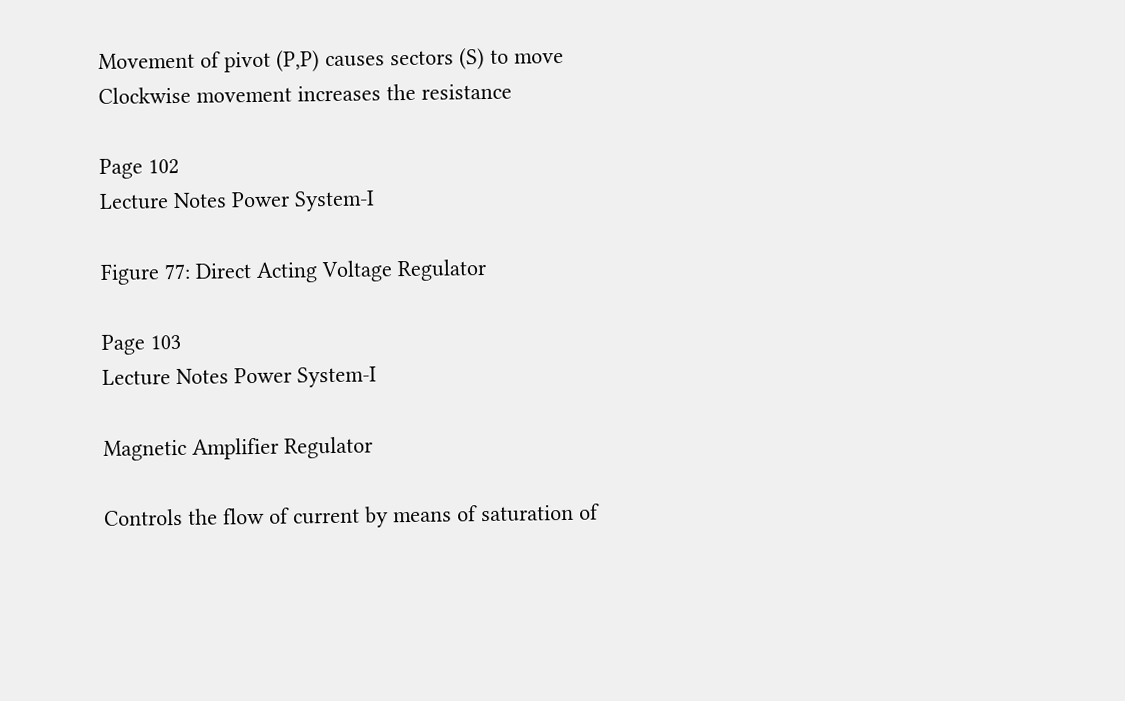Movement of pivot (P,P) causes sectors (S) to move
Clockwise movement increases the resistance

Page 102
Lecture Notes Power System-I

Figure 77: Direct Acting Voltage Regulator

Page 103
Lecture Notes Power System-I

Magnetic Amplifier Regulator

Controls the flow of current by means of saturation of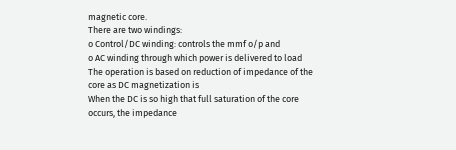magnetic core.
There are two windings:
o Control/DC winding: controls the mmf o/p and
o AC winding through which power is delivered to load
The operation is based on reduction of impedance of the core as DC magnetization is
When the DC is so high that full saturation of the core occurs, the impedance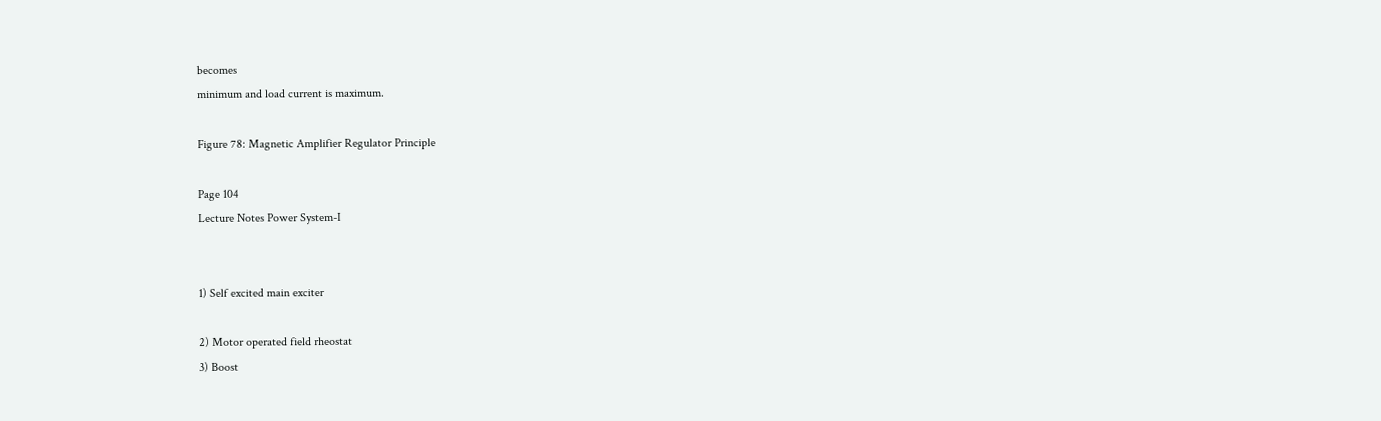becomes
minimum and load current is maximum.

Figure 78: Magnetic Amplifier Regulator Principle

Page 104
Lecture Notes Power System-I


1) Self excited main exciter

2) Motor operated field rheostat
3) Boost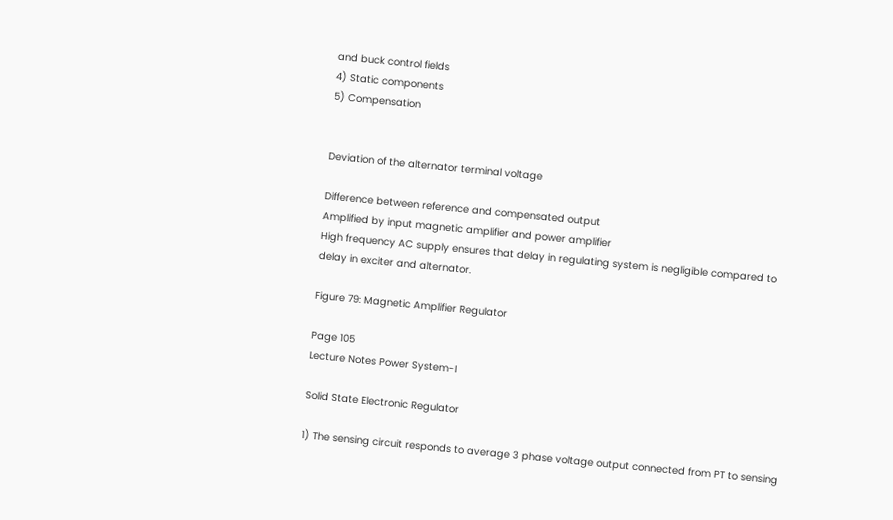and buck control fields
4) Static components
5) Compensation


Deviation of the alternator terminal voltage

Difference between reference and compensated output
Amplified by input magnetic amplifier and power amplifier
High frequency AC supply ensures that delay in regulating system is negligible compared to
delay in exciter and alternator.

Figure 79: Magnetic Amplifier Regulator

Page 105
Lecture Notes Power System-I

Solid State Electronic Regulator

1) The sensing circuit responds to average 3 phase voltage output connected from PT to sensing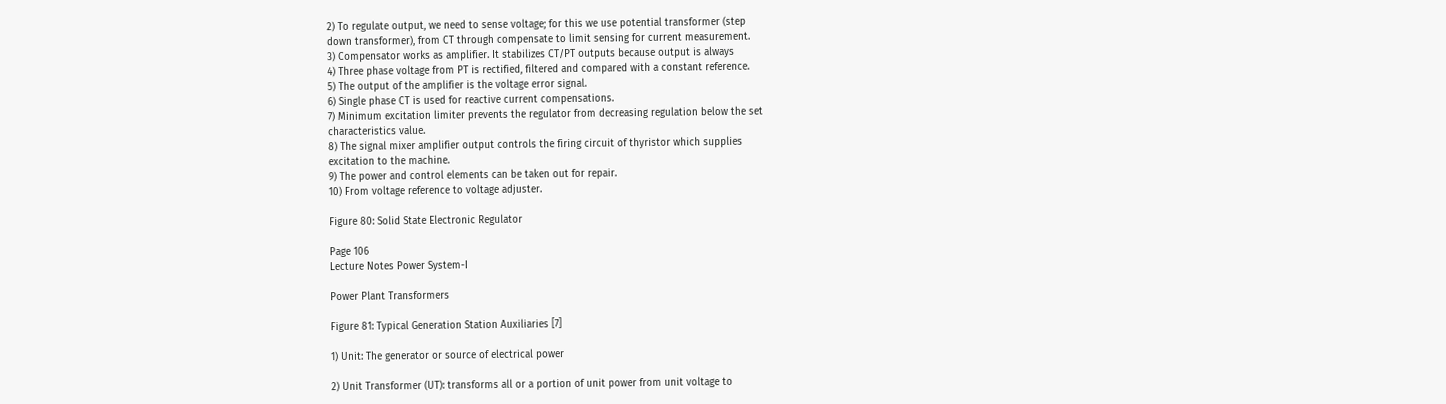2) To regulate output, we need to sense voltage; for this we use potential transformer (step
down transformer), from CT through compensate to limit sensing for current measurement.
3) Compensator works as amplifier. It stabilizes CT/PT outputs because output is always
4) Three phase voltage from PT is rectified, filtered and compared with a constant reference.
5) The output of the amplifier is the voltage error signal.
6) Single phase CT is used for reactive current compensations.
7) Minimum excitation limiter prevents the regulator from decreasing regulation below the set
characteristics value.
8) The signal mixer amplifier output controls the firing circuit of thyristor which supplies
excitation to the machine.
9) The power and control elements can be taken out for repair.
10) From voltage reference to voltage adjuster.

Figure 80: Solid State Electronic Regulator

Page 106
Lecture Notes Power System-I

Power Plant Transformers

Figure 81: Typical Generation Station Auxiliaries [7]

1) Unit: The generator or source of electrical power

2) Unit Transformer (UT): transforms all or a portion of unit power from unit voltage to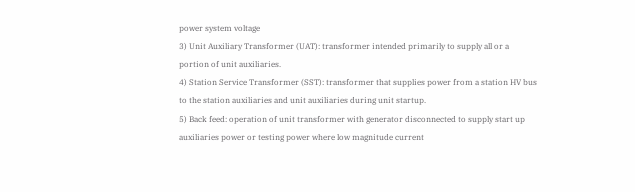power system voltage
3) Unit Auxiliary Transformer (UAT): transformer intended primarily to supply all or a
portion of unit auxiliaries.
4) Station Service Transformer (SST): transformer that supplies power from a station HV bus
to the station auxiliaries and unit auxiliaries during unit startup.
5) Back feed: operation of unit transformer with generator disconnected to supply start up
auxiliaries power or testing power where low magnitude current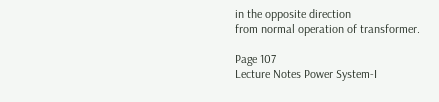in the opposite direction
from normal operation of transformer.

Page 107
Lecture Notes Power System-I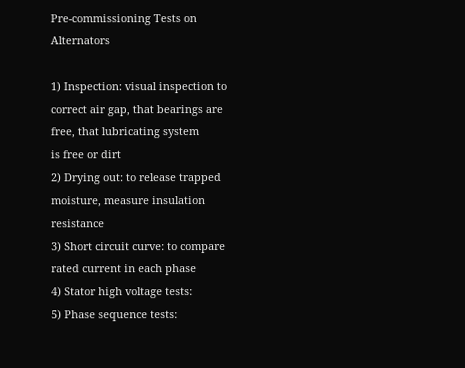Pre-commissioning Tests on Alternators

1) Inspection: visual inspection to correct air gap, that bearings are free, that lubricating system
is free or dirt
2) Drying out: to release trapped moisture, measure insulation resistance
3) Short circuit curve: to compare rated current in each phase
4) Stator high voltage tests:
5) Phase sequence tests: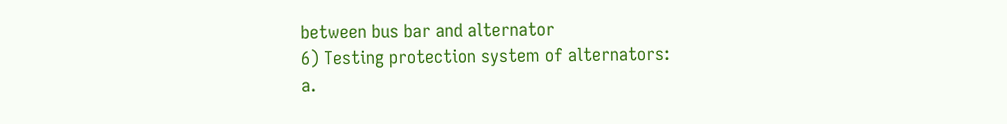between bus bar and alternator
6) Testing protection system of alternators:
a.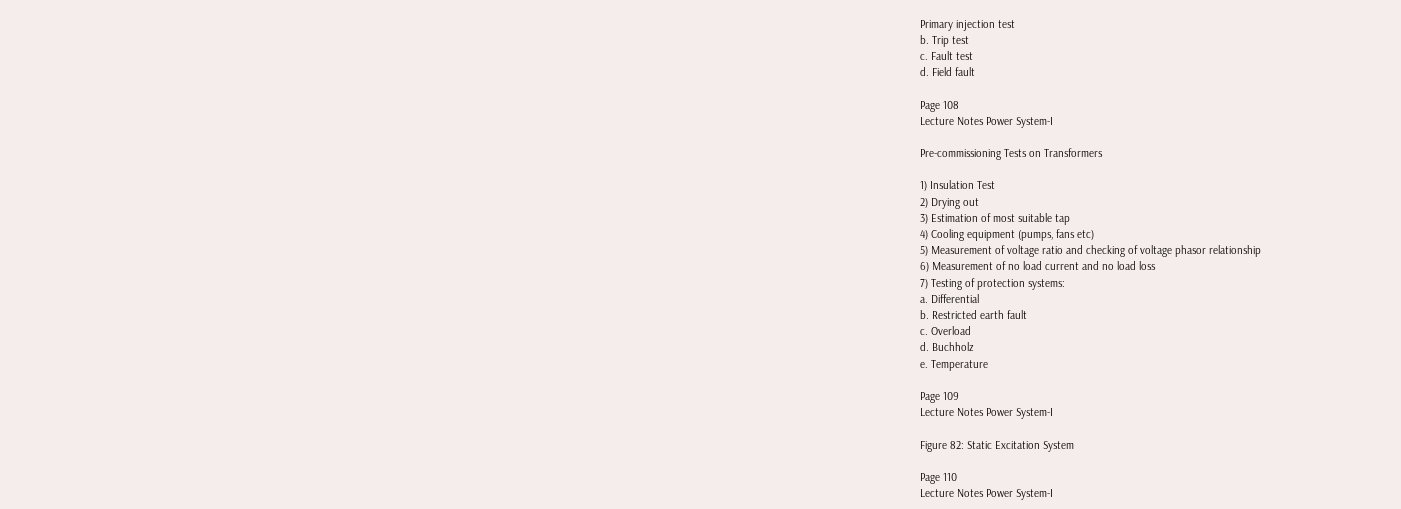Primary injection test
b. Trip test
c. Fault test
d. Field fault

Page 108
Lecture Notes Power System-I

Pre-commissioning Tests on Transformers

1) Insulation Test
2) Drying out
3) Estimation of most suitable tap
4) Cooling equipment (pumps, fans etc)
5) Measurement of voltage ratio and checking of voltage phasor relationship
6) Measurement of no load current and no load loss
7) Testing of protection systems:
a. Differential
b. Restricted earth fault
c. Overload
d. Buchholz
e. Temperature

Page 109
Lecture Notes Power System-I

Figure 82: Static Excitation System

Page 110
Lecture Notes Power System-I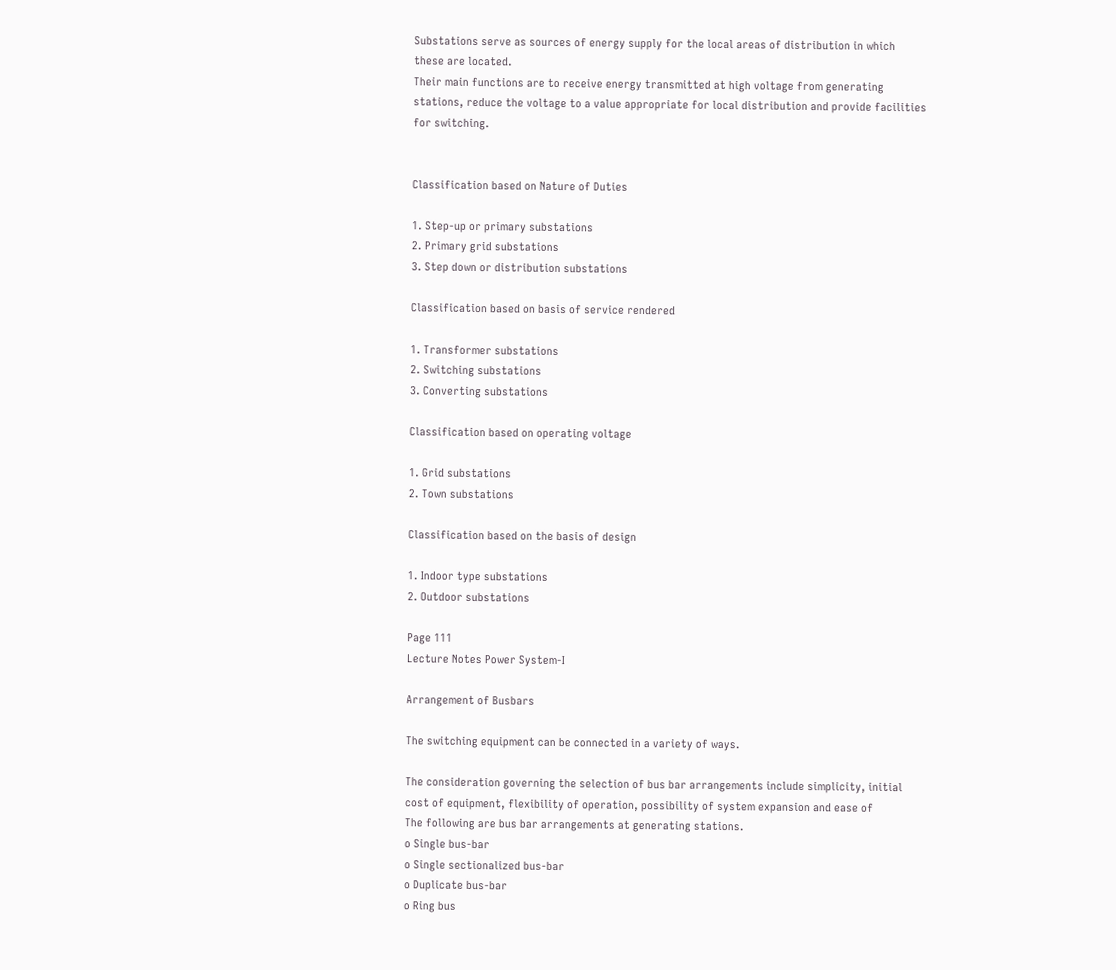Substations serve as sources of energy supply for the local areas of distribution in which
these are located.
Their main functions are to receive energy transmitted at high voltage from generating
stations, reduce the voltage to a value appropriate for local distribution and provide facilities
for switching.


Classification based on Nature of Duties

1. Step-up or primary substations
2. Primary grid substations
3. Step down or distribution substations

Classification based on basis of service rendered

1. Transformer substations
2. Switching substations
3. Converting substations

Classification based on operating voltage

1. Grid substations
2. Town substations

Classification based on the basis of design

1. Indoor type substations
2. Outdoor substations

Page 111
Lecture Notes Power System-I

Arrangement of Busbars

The switching equipment can be connected in a variety of ways.

The consideration governing the selection of bus bar arrangements include simplicity, initial
cost of equipment, flexibility of operation, possibility of system expansion and ease of
The following are bus bar arrangements at generating stations.
o Single bus-bar
o Single sectionalized bus-bar
o Duplicate bus-bar
o Ring bus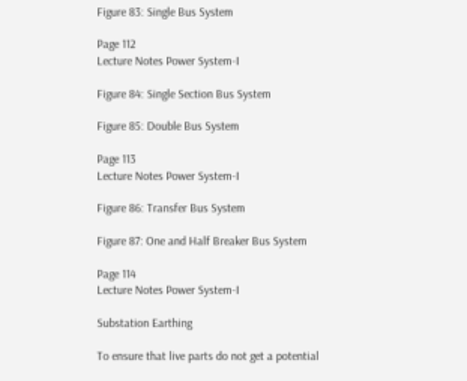Figure 83: Single Bus System

Page 112
Lecture Notes Power System-I

Figure 84: Single Section Bus System

Figure 85: Double Bus System

Page 113
Lecture Notes Power System-I

Figure 86: Transfer Bus System

Figure 87: One and Half Breaker Bus System

Page 114
Lecture Notes Power System-I

Substation Earthing

To ensure that live parts do not get a potential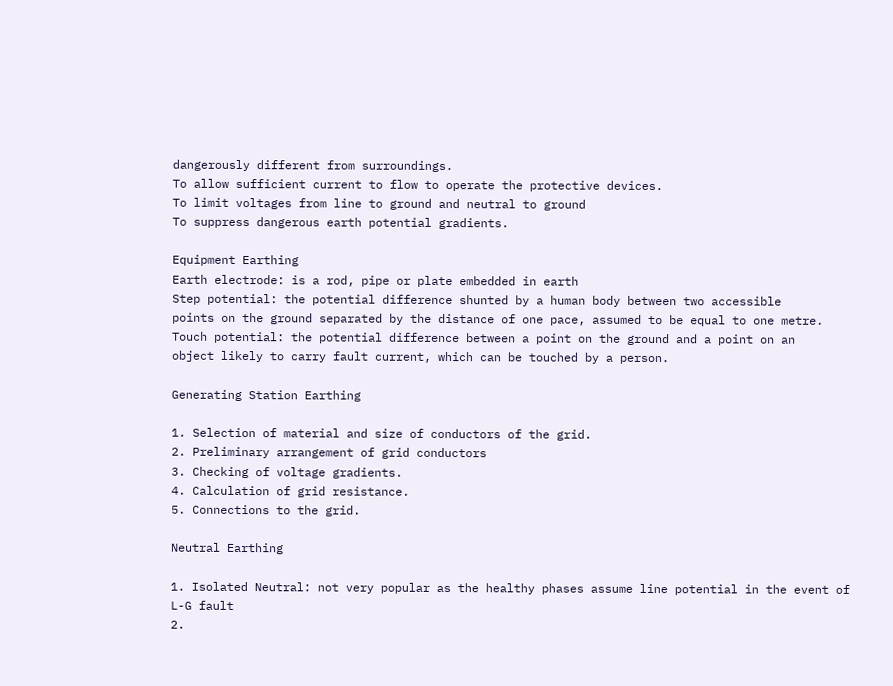dangerously different from surroundings.
To allow sufficient current to flow to operate the protective devices.
To limit voltages from line to ground and neutral to ground
To suppress dangerous earth potential gradients.

Equipment Earthing
Earth electrode: is a rod, pipe or plate embedded in earth
Step potential: the potential difference shunted by a human body between two accessible
points on the ground separated by the distance of one pace, assumed to be equal to one metre.
Touch potential: the potential difference between a point on the ground and a point on an
object likely to carry fault current, which can be touched by a person.

Generating Station Earthing

1. Selection of material and size of conductors of the grid.
2. Preliminary arrangement of grid conductors
3. Checking of voltage gradients.
4. Calculation of grid resistance.
5. Connections to the grid.

Neutral Earthing

1. Isolated Neutral: not very popular as the healthy phases assume line potential in the event of
L-G fault
2.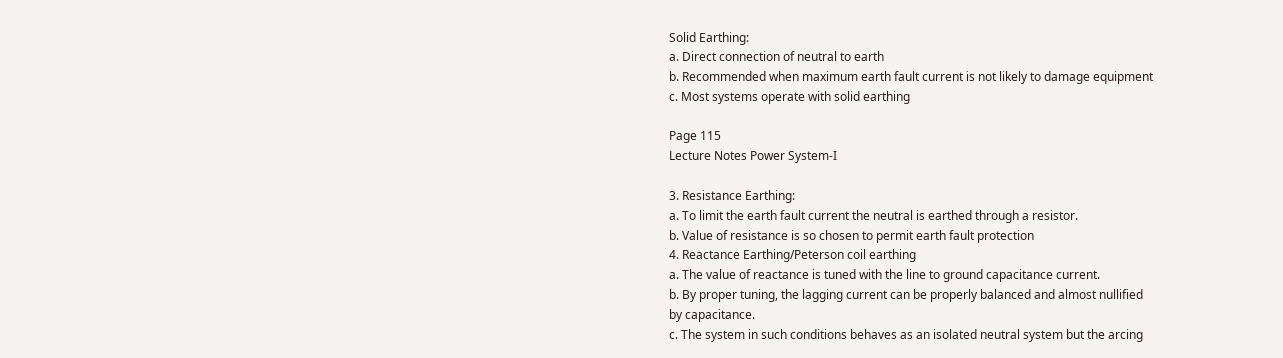Solid Earthing:
a. Direct connection of neutral to earth
b. Recommended when maximum earth fault current is not likely to damage equipment
c. Most systems operate with solid earthing

Page 115
Lecture Notes Power System-I

3. Resistance Earthing:
a. To limit the earth fault current the neutral is earthed through a resistor.
b. Value of resistance is so chosen to permit earth fault protection
4. Reactance Earthing/Peterson coil earthing
a. The value of reactance is tuned with the line to ground capacitance current.
b. By proper tuning, the lagging current can be properly balanced and almost nullified
by capacitance.
c. The system in such conditions behaves as an isolated neutral system but the arcing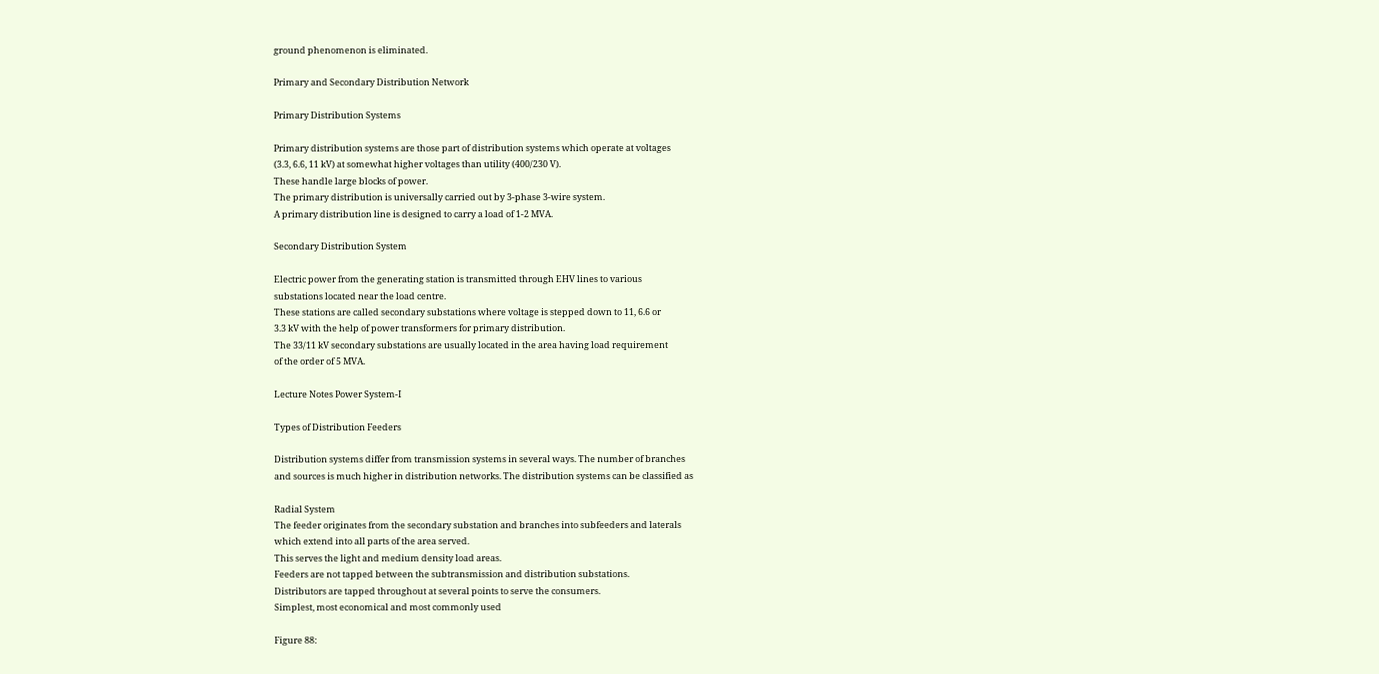ground phenomenon is eliminated.

Primary and Secondary Distribution Network

Primary Distribution Systems

Primary distribution systems are those part of distribution systems which operate at voltages
(3.3, 6.6, 11 kV) at somewhat higher voltages than utility (400/230 V).
These handle large blocks of power.
The primary distribution is universally carried out by 3-phase 3-wire system.
A primary distribution line is designed to carry a load of 1-2 MVA.

Secondary Distribution System

Electric power from the generating station is transmitted through EHV lines to various
substations located near the load centre.
These stations are called secondary substations where voltage is stepped down to 11, 6.6 or
3.3 kV with the help of power transformers for primary distribution.
The 33/11 kV secondary substations are usually located in the area having load requirement
of the order of 5 MVA.

Lecture Notes Power System-I

Types of Distribution Feeders

Distribution systems differ from transmission systems in several ways. The number of branches
and sources is much higher in distribution networks. The distribution systems can be classified as

Radial System
The feeder originates from the secondary substation and branches into subfeeders and laterals
which extend into all parts of the area served.
This serves the light and medium density load areas.
Feeders are not tapped between the subtransmission and distribution substations.
Distributors are tapped throughout at several points to serve the consumers.
Simplest, most economical and most commonly used

Figure 88: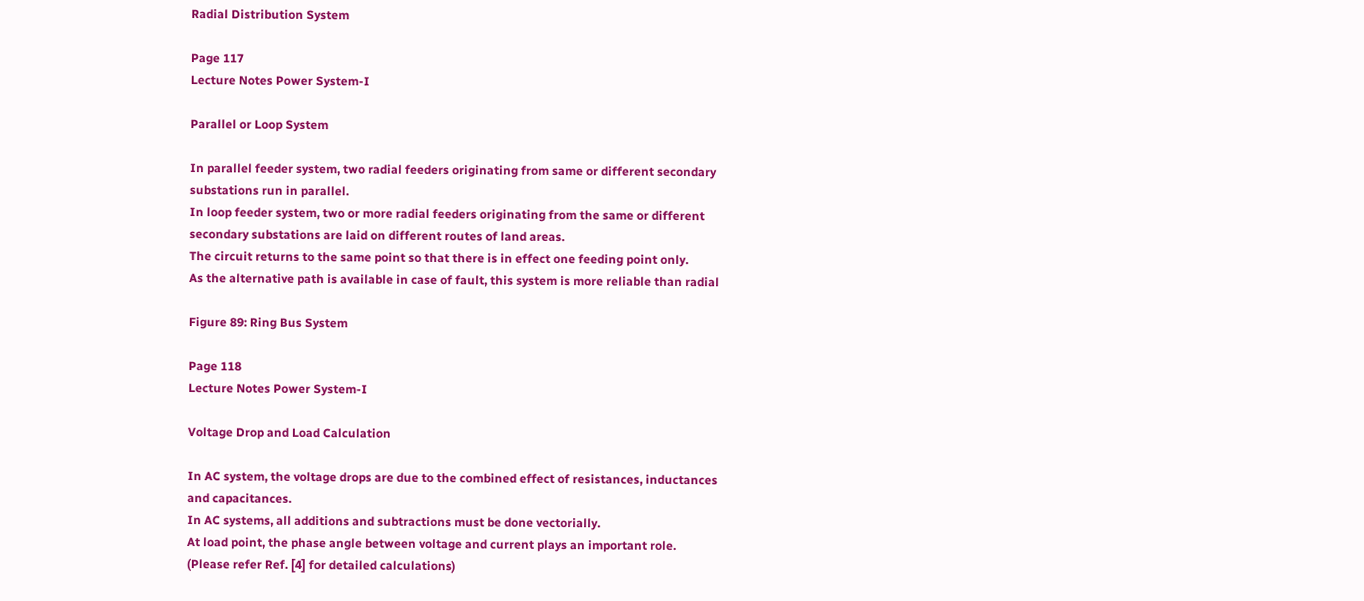Radial Distribution System

Page 117
Lecture Notes Power System-I

Parallel or Loop System

In parallel feeder system, two radial feeders originating from same or different secondary
substations run in parallel.
In loop feeder system, two or more radial feeders originating from the same or different
secondary substations are laid on different routes of land areas.
The circuit returns to the same point so that there is in effect one feeding point only.
As the alternative path is available in case of fault, this system is more reliable than radial

Figure 89: Ring Bus System

Page 118
Lecture Notes Power System-I

Voltage Drop and Load Calculation

In AC system, the voltage drops are due to the combined effect of resistances, inductances
and capacitances.
In AC systems, all additions and subtractions must be done vectorially.
At load point, the phase angle between voltage and current plays an important role.
(Please refer Ref. [4] for detailed calculations)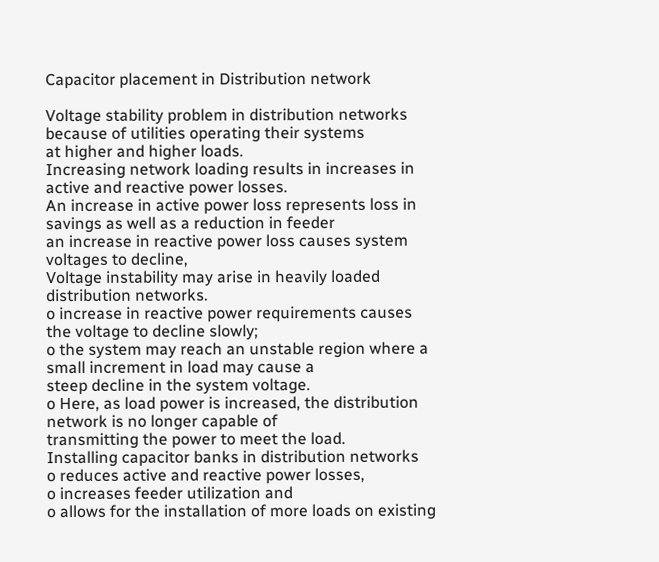Capacitor placement in Distribution network

Voltage stability problem in distribution networks because of utilities operating their systems
at higher and higher loads.
Increasing network loading results in increases in active and reactive power losses.
An increase in active power loss represents loss in savings as well as a reduction in feeder
an increase in reactive power loss causes system voltages to decline,
Voltage instability may arise in heavily loaded distribution networks.
o increase in reactive power requirements causes the voltage to decline slowly;
o the system may reach an unstable region where a small increment in load may cause a
steep decline in the system voltage.
o Here, as load power is increased, the distribution network is no longer capable of
transmitting the power to meet the load.
Installing capacitor banks in distribution networks
o reduces active and reactive power losses,
o increases feeder utilization and
o allows for the installation of more loads on existing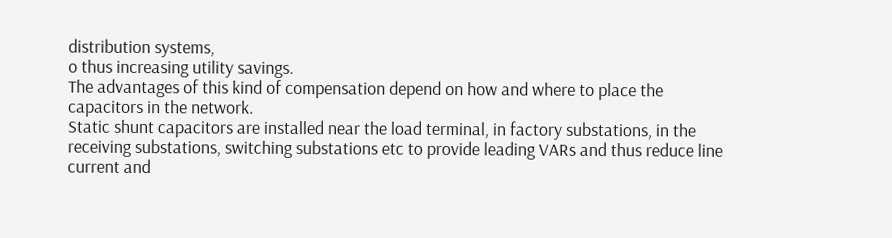distribution systems,
o thus increasing utility savings.
The advantages of this kind of compensation depend on how and where to place the
capacitors in the network.
Static shunt capacitors are installed near the load terminal, in factory substations, in the
receiving substations, switching substations etc to provide leading VARs and thus reduce line
current and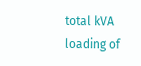total kVA loading of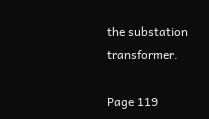the substation transformer.

Page 119